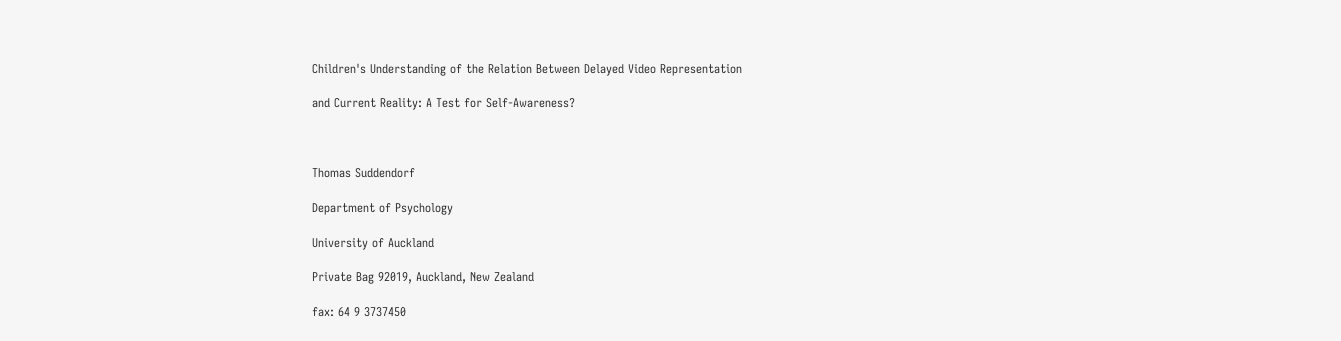Children's Understanding of the Relation Between Delayed Video Representation

and Current Reality: A Test for Self-Awareness?



Thomas Suddendorf

Department of Psychology

University of Auckland

Private Bag 92019, Auckland, New Zealand

fax: 64 9 3737450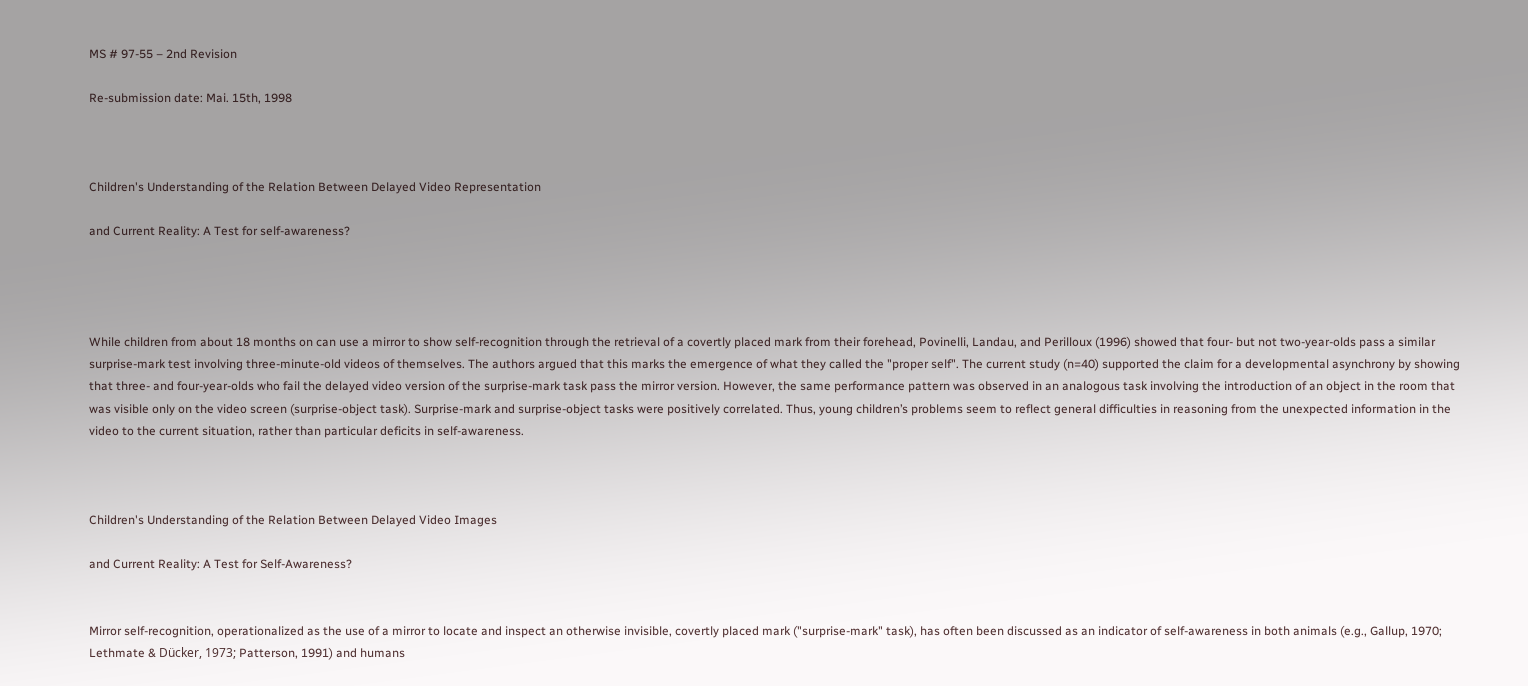MS # 97-55 – 2nd Revision

Re-submission date: Mai. 15th, 1998



Children's Understanding of the Relation Between Delayed Video Representation

and Current Reality: A Test for self-awareness?




While children from about 18 months on can use a mirror to show self-recognition through the retrieval of a covertly placed mark from their forehead, Povinelli, Landau, and Perilloux (1996) showed that four- but not two-year-olds pass a similar surprise-mark test involving three-minute-old videos of themselves. The authors argued that this marks the emergence of what they called the "proper self". The current study (n=40) supported the claim for a developmental asynchrony by showing that three- and four-year-olds who fail the delayed video version of the surprise-mark task pass the mirror version. However, the same performance pattern was observed in an analogous task involving the introduction of an object in the room that was visible only on the video screen (surprise-object task). Surprise-mark and surprise-object tasks were positively correlated. Thus, young children’s problems seem to reflect general difficulties in reasoning from the unexpected information in the video to the current situation, rather than particular deficits in self-awareness.



Children's Understanding of the Relation Between Delayed Video Images

and Current Reality: A Test for Self-Awareness?


Mirror self-recognition, operationalized as the use of a mirror to locate and inspect an otherwise invisible, covertly placed mark ("surprise-mark" task), has often been discussed as an indicator of self-awareness in both animals (e.g., Gallup, 1970; Lethmate & Dücker, 1973; Patterson, 1991) and humans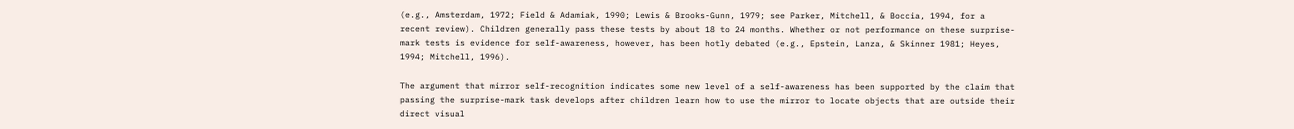(e.g., Amsterdam, 1972; Field & Adamiak, 1990; Lewis & Brooks-Gunn, 1979; see Parker, Mitchell, & Boccia, 1994, for a recent review). Children generally pass these tests by about 18 to 24 months. Whether or not performance on these surprise-mark tests is evidence for self-awareness, however, has been hotly debated (e.g., Epstein, Lanza, & Skinner 1981; Heyes, 1994; Mitchell, 1996).

The argument that mirror self-recognition indicates some new level of a self-awareness has been supported by the claim that passing the surprise-mark task develops after children learn how to use the mirror to locate objects that are outside their direct visual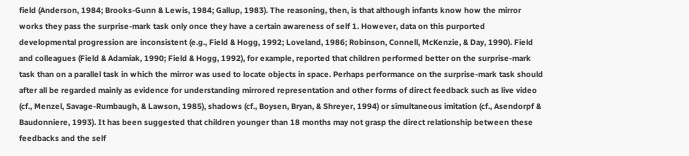field (Anderson, 1984; Brooks-Gunn & Lewis, 1984; Gallup, 1983). The reasoning, then, is that although infants know how the mirror works they pass the surprise-mark task only once they have a certain awareness of self 1. However, data on this purported developmental progression are inconsistent (e.g., Field & Hogg, 1992; Loveland, 1986; Robinson, Connell, McKenzie, & Day, 1990). Field and colleagues (Field & Adamiak, 1990; Field & Hogg, 1992), for example, reported that children performed better on the surprise-mark task than on a parallel task in which the mirror was used to locate objects in space. Perhaps performance on the surprise-mark task should after all be regarded mainly as evidence for understanding mirrored representation and other forms of direct feedback such as live video (cf., Menzel, Savage-Rumbaugh, & Lawson, 1985), shadows (cf., Boysen, Bryan, & Shreyer, 1994) or simultaneous imitation (cf., Asendorpf & Baudonniere, 1993). It has been suggested that children younger than 18 months may not grasp the direct relationship between these feedbacks and the self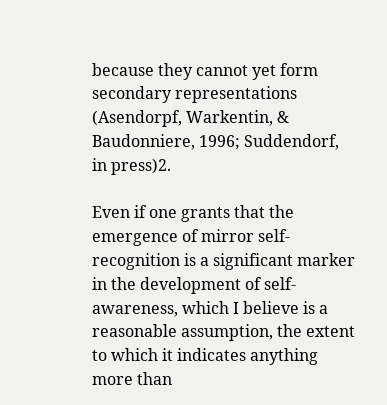because they cannot yet form secondary representations (Asendorpf, Warkentin, & Baudonniere, 1996; Suddendorf, in press)2.

Even if one grants that the emergence of mirror self-recognition is a significant marker in the development of self-awareness, which I believe is a reasonable assumption, the extent to which it indicates anything more than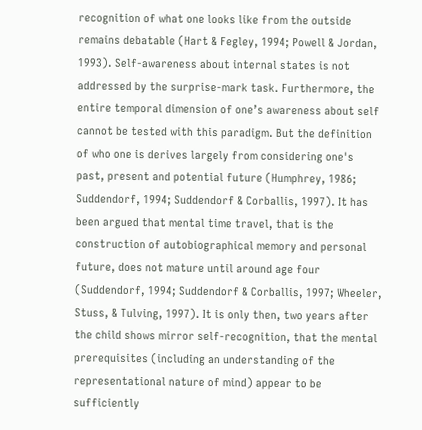recognition of what one looks like from the outside remains debatable (Hart & Fegley, 1994; Powell & Jordan, 1993). Self-awareness about internal states is not addressed by the surprise-mark task. Furthermore, the entire temporal dimension of one’s awareness about self cannot be tested with this paradigm. But the definition of who one is derives largely from considering one's past, present and potential future (Humphrey, 1986; Suddendorf, 1994; Suddendorf & Corballis, 1997). It has been argued that mental time travel, that is the construction of autobiographical memory and personal future, does not mature until around age four (Suddendorf, 1994; Suddendorf & Corballis, 1997; Wheeler, Stuss, & Tulving, 1997). It is only then, two years after the child shows mirror self-recognition, that the mental prerequisites (including an understanding of the representational nature of mind) appear to be sufficiently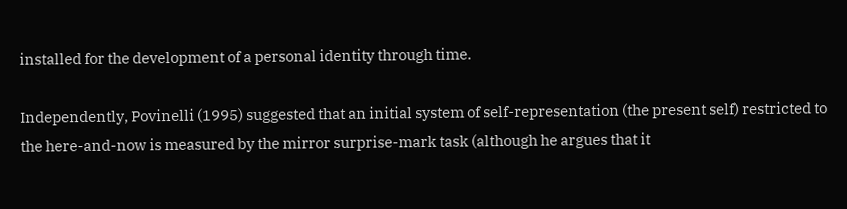installed for the development of a personal identity through time.

Independently, Povinelli (1995) suggested that an initial system of self-representation (the present self) restricted to the here-and-now is measured by the mirror surprise-mark task (although he argues that it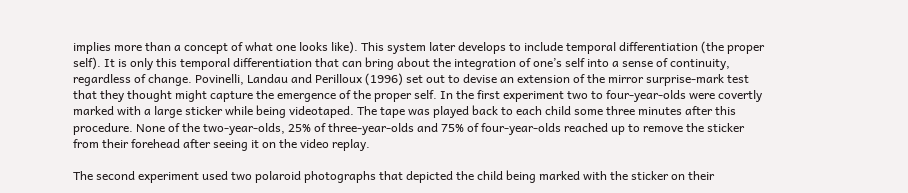implies more than a concept of what one looks like). This system later develops to include temporal differentiation (the proper self). It is only this temporal differentiation that can bring about the integration of one’s self into a sense of continuity, regardless of change. Povinelli, Landau and Perilloux (1996) set out to devise an extension of the mirror surprise-mark test that they thought might capture the emergence of the proper self. In the first experiment two to four-year-olds were covertly marked with a large sticker while being videotaped. The tape was played back to each child some three minutes after this procedure. None of the two-year-olds, 25% of three-year-olds and 75% of four-year-olds reached up to remove the sticker from their forehead after seeing it on the video replay.

The second experiment used two polaroid photographs that depicted the child being marked with the sticker on their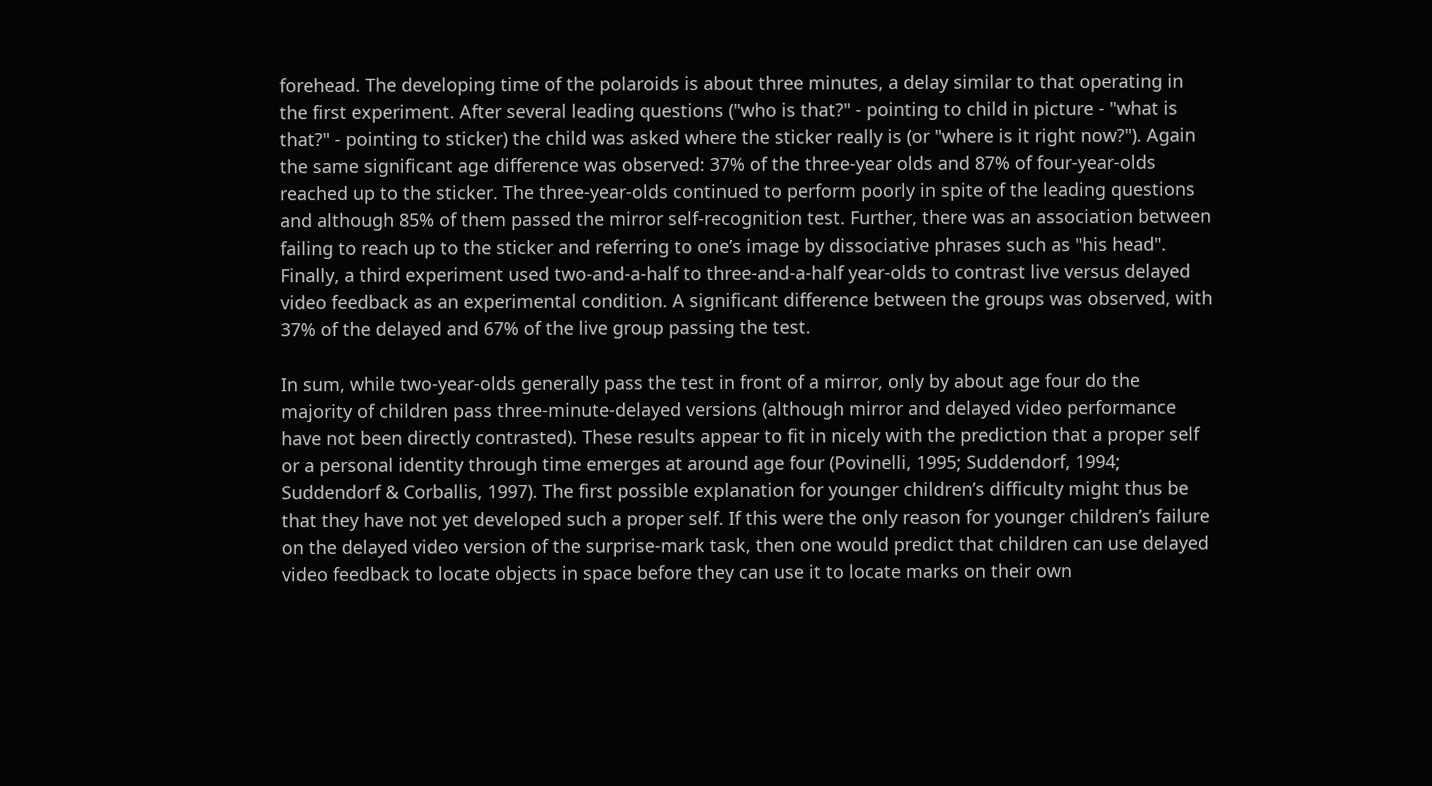forehead. The developing time of the polaroids is about three minutes, a delay similar to that operating in the first experiment. After several leading questions ("who is that?" - pointing to child in picture - "what is that?" - pointing to sticker) the child was asked where the sticker really is (or "where is it right now?"). Again the same significant age difference was observed: 37% of the three-year olds and 87% of four-year-olds reached up to the sticker. The three-year-olds continued to perform poorly in spite of the leading questions and although 85% of them passed the mirror self-recognition test. Further, there was an association between failing to reach up to the sticker and referring to one’s image by dissociative phrases such as "his head". Finally, a third experiment used two-and-a-half to three-and-a-half year-olds to contrast live versus delayed video feedback as an experimental condition. A significant difference between the groups was observed, with 37% of the delayed and 67% of the live group passing the test.

In sum, while two-year-olds generally pass the test in front of a mirror, only by about age four do the majority of children pass three-minute-delayed versions (although mirror and delayed video performance have not been directly contrasted). These results appear to fit in nicely with the prediction that a proper self or a personal identity through time emerges at around age four (Povinelli, 1995; Suddendorf, 1994; Suddendorf & Corballis, 1997). The first possible explanation for younger children’s difficulty might thus be that they have not yet developed such a proper self. If this were the only reason for younger children’s failure on the delayed video version of the surprise-mark task, then one would predict that children can use delayed video feedback to locate objects in space before they can use it to locate marks on their own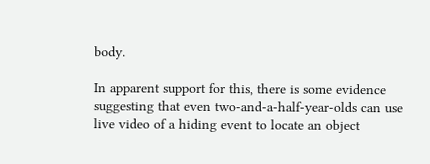body.

In apparent support for this, there is some evidence suggesting that even two-and-a-half-year-olds can use live video of a hiding event to locate an object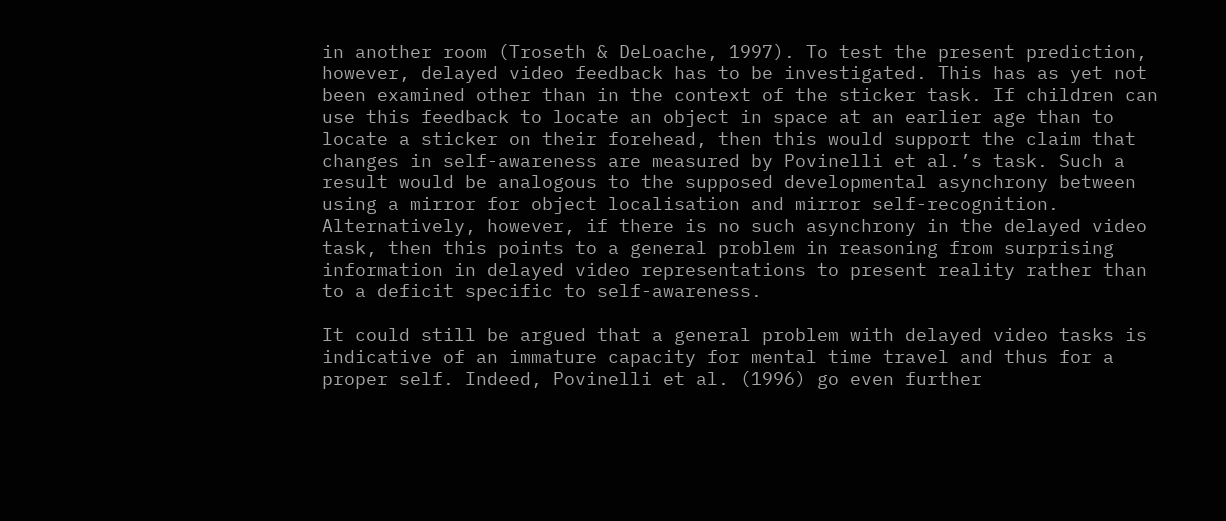in another room (Troseth & DeLoache, 1997). To test the present prediction, however, delayed video feedback has to be investigated. This has as yet not been examined other than in the context of the sticker task. If children can use this feedback to locate an object in space at an earlier age than to locate a sticker on their forehead, then this would support the claim that changes in self-awareness are measured by Povinelli et al.’s task. Such a result would be analogous to the supposed developmental asynchrony between using a mirror for object localisation and mirror self-recognition. Alternatively, however, if there is no such asynchrony in the delayed video task, then this points to a general problem in reasoning from surprising information in delayed video representations to present reality rather than to a deficit specific to self-awareness.

It could still be argued that a general problem with delayed video tasks is indicative of an immature capacity for mental time travel and thus for a proper self. Indeed, Povinelli et al. (1996) go even further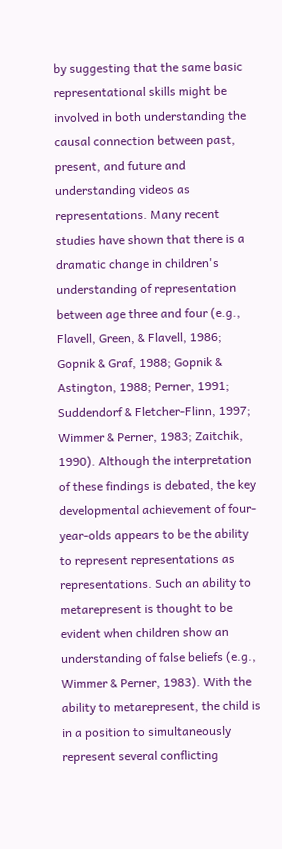by suggesting that the same basic representational skills might be involved in both understanding the causal connection between past, present, and future and understanding videos as representations. Many recent studies have shown that there is a dramatic change in children's understanding of representation between age three and four (e.g., Flavell, Green, & Flavell, 1986; Gopnik & Graf, 1988; Gopnik & Astington, 1988; Perner, 1991; Suddendorf & Fletcher-Flinn, 1997; Wimmer & Perner, 1983; Zaitchik, 1990). Although the interpretation of these findings is debated, the key developmental achievement of four-year-olds appears to be the ability to represent representations as representations. Such an ability to metarepresent is thought to be evident when children show an understanding of false beliefs (e.g., Wimmer & Perner, 1983). With the ability to metarepresent, the child is in a position to simultaneously represent several conflicting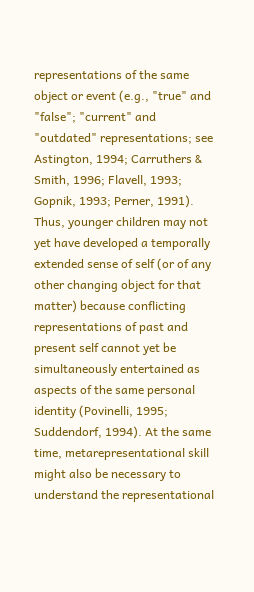representations of the same object or event (e.g., "true" and "false"; "current" and "outdated" representations; see Astington, 1994; Carruthers & Smith, 1996; Flavell, 1993; Gopnik, 1993; Perner, 1991). Thus, younger children may not yet have developed a temporally extended sense of self (or of any other changing object for that matter) because conflicting representations of past and present self cannot yet be simultaneously entertained as aspects of the same personal identity (Povinelli, 1995; Suddendorf, 1994). At the same time, metarepresentational skill might also be necessary to understand the representational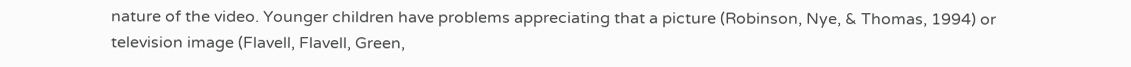nature of the video. Younger children have problems appreciating that a picture (Robinson, Nye, & Thomas, 1994) or television image (Flavell, Flavell, Green,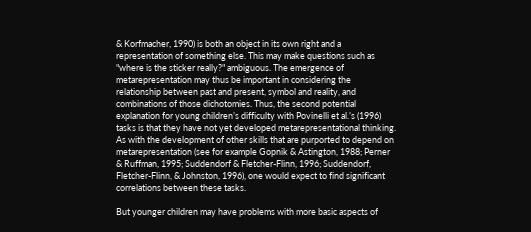& Korfmacher, 1990) is both an object in its own right and a representation of something else. This may make questions such as "where is the sticker really?" ambiguous. The emergence of metarepresentation may thus be important in considering the relationship between past and present, symbol and reality, and combinations of those dichotomies. Thus, the second potential explanation for young children’s difficulty with Povinelli et al.’s (1996) tasks is that they have not yet developed metarepresentational thinking. As with the development of other skills that are purported to depend on metarepresentation (see for example Gopnik & Astington, 1988; Perner & Ruffman, 1995; Suddendorf & Fletcher-Flinn, 1996; Suddendorf, Fletcher-Flinn, & Johnston, 1996), one would expect to find significant correlations between these tasks.

But younger children may have problems with more basic aspects of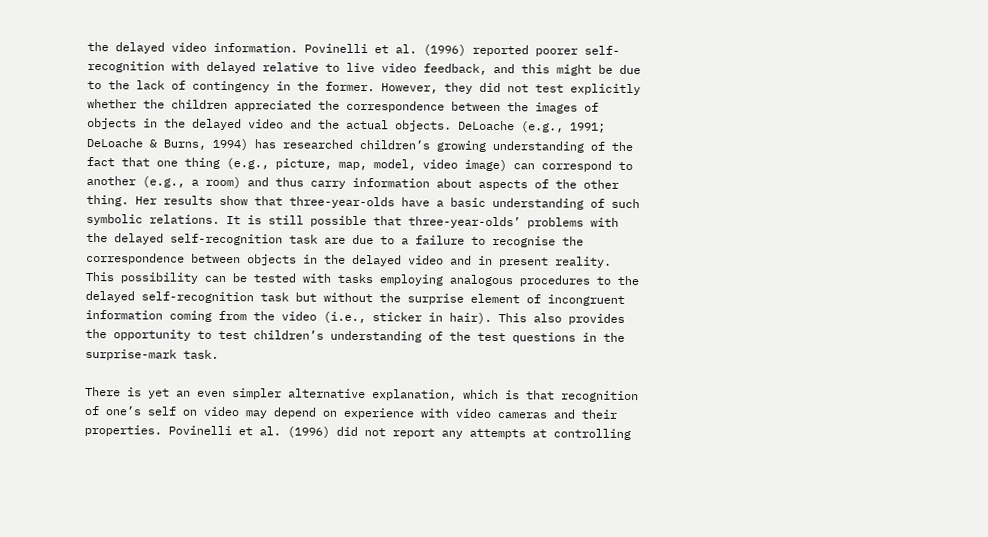the delayed video information. Povinelli et al. (1996) reported poorer self-recognition with delayed relative to live video feedback, and this might be due to the lack of contingency in the former. However, they did not test explicitly whether the children appreciated the correspondence between the images of objects in the delayed video and the actual objects. DeLoache (e.g., 1991; DeLoache & Burns, 1994) has researched children’s growing understanding of the fact that one thing (e.g., picture, map, model, video image) can correspond to another (e.g., a room) and thus carry information about aspects of the other thing. Her results show that three-year-olds have a basic understanding of such symbolic relations. It is still possible that three-year-olds’ problems with the delayed self-recognition task are due to a failure to recognise the correspondence between objects in the delayed video and in present reality. This possibility can be tested with tasks employing analogous procedures to the delayed self-recognition task but without the surprise element of incongruent information coming from the video (i.e., sticker in hair). This also provides the opportunity to test children’s understanding of the test questions in the surprise-mark task.

There is yet an even simpler alternative explanation, which is that recognition of one’s self on video may depend on experience with video cameras and their properties. Povinelli et al. (1996) did not report any attempts at controlling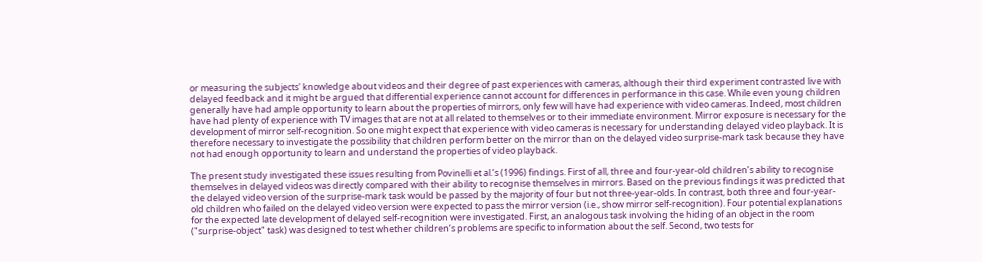or measuring the subjects' knowledge about videos and their degree of past experiences with cameras, although their third experiment contrasted live with delayed feedback and it might be argued that differential experience cannot account for differences in performance in this case. While even young children generally have had ample opportunity to learn about the properties of mirrors, only few will have had experience with video cameras. Indeed, most children have had plenty of experience with TV images that are not at all related to themselves or to their immediate environment. Mirror exposure is necessary for the development of mirror self-recognition. So one might expect that experience with video cameras is necessary for understanding delayed video playback. It is therefore necessary to investigate the possibility that children perform better on the mirror than on the delayed video surprise-mark task because they have not had enough opportunity to learn and understand the properties of video playback.

The present study investigated these issues resulting from Povinelli et al.’s (1996) findings. First of all, three and four-year-old children’s ability to recognise themselves in delayed videos was directly compared with their ability to recognise themselves in mirrors. Based on the previous findings it was predicted that the delayed video version of the surprise-mark task would be passed by the majority of four but not three-year-olds. In contrast, both three and four-year-old children who failed on the delayed video version were expected to pass the mirror version (i.e., show mirror self-recognition). Four potential explanations for the expected late development of delayed self-recognition were investigated. First, an analogous task involving the hiding of an object in the room ("surprise-object" task) was designed to test whether children’s problems are specific to information about the self. Second, two tests for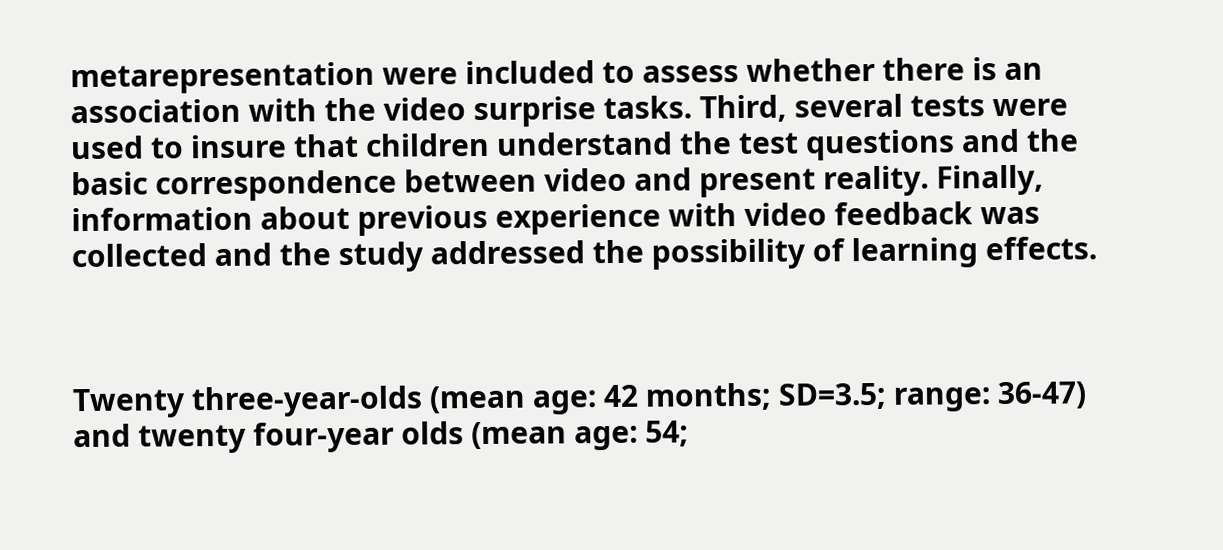metarepresentation were included to assess whether there is an association with the video surprise tasks. Third, several tests were used to insure that children understand the test questions and the basic correspondence between video and present reality. Finally, information about previous experience with video feedback was collected and the study addressed the possibility of learning effects.



Twenty three-year-olds (mean age: 42 months; SD=3.5; range: 36-47) and twenty four-year olds (mean age: 54;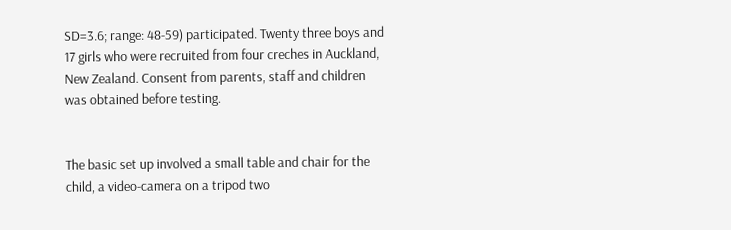SD=3.6; range: 48-59) participated. Twenty three boys and 17 girls who were recruited from four creches in Auckland, New Zealand. Consent from parents, staff and children was obtained before testing.


The basic set up involved a small table and chair for the child, a video-camera on a tripod two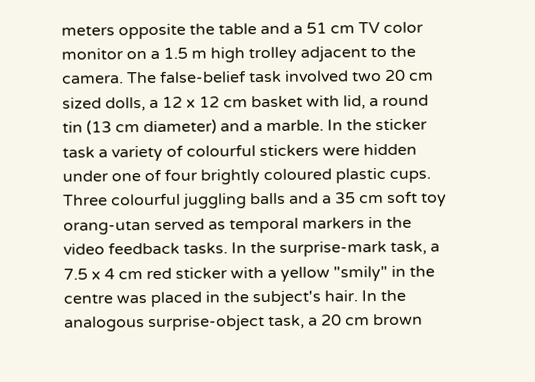meters opposite the table and a 51 cm TV color monitor on a 1.5 m high trolley adjacent to the camera. The false-belief task involved two 20 cm sized dolls, a 12 x 12 cm basket with lid, a round tin (13 cm diameter) and a marble. In the sticker task a variety of colourful stickers were hidden under one of four brightly coloured plastic cups. Three colourful juggling balls and a 35 cm soft toy orang-utan served as temporal markers in the video feedback tasks. In the surprise-mark task, a 7.5 x 4 cm red sticker with a yellow "smily" in the centre was placed in the subject's hair. In the analogous surprise-object task, a 20 cm brown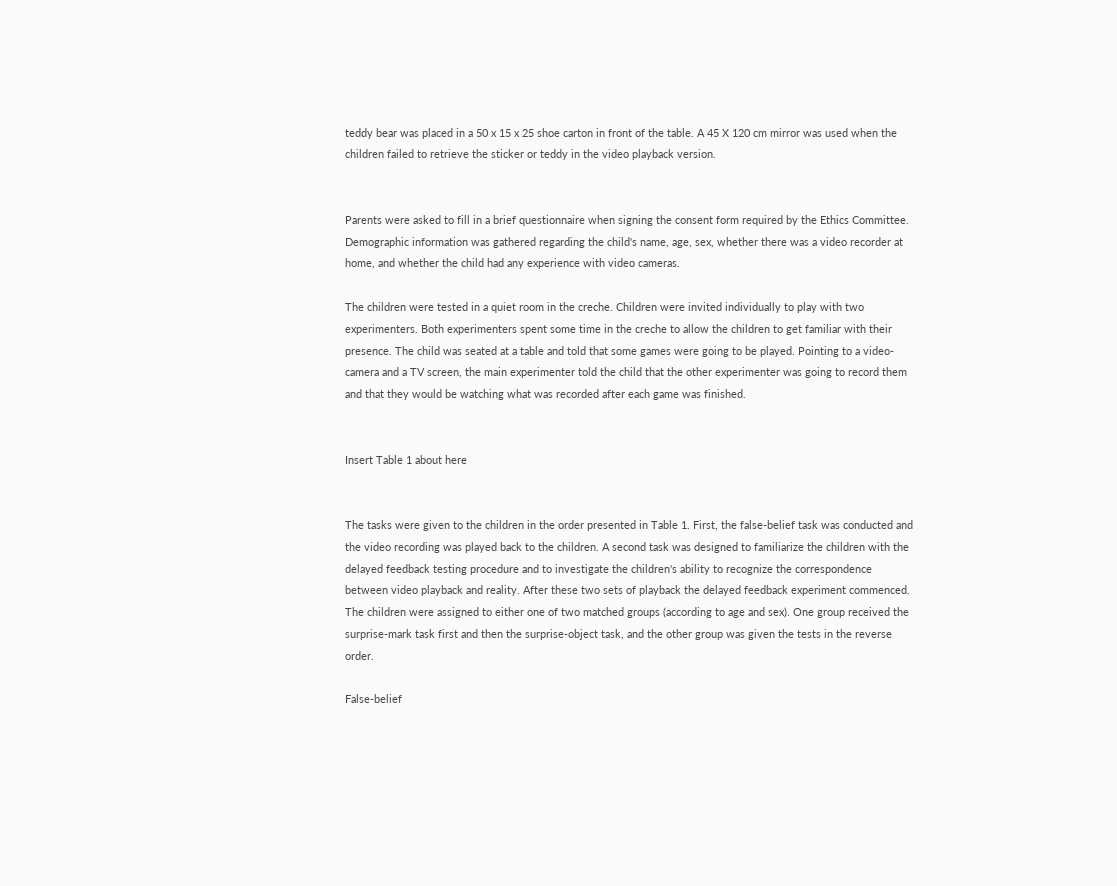teddy bear was placed in a 50 x 15 x 25 shoe carton in front of the table. A 45 X 120 cm mirror was used when the children failed to retrieve the sticker or teddy in the video playback version.


Parents were asked to fill in a brief questionnaire when signing the consent form required by the Ethics Committee. Demographic information was gathered regarding the child's name, age, sex, whether there was a video recorder at home, and whether the child had any experience with video cameras.

The children were tested in a quiet room in the creche. Children were invited individually to play with two experimenters. Both experimenters spent some time in the creche to allow the children to get familiar with their presence. The child was seated at a table and told that some games were going to be played. Pointing to a video-camera and a TV screen, the main experimenter told the child that the other experimenter was going to record them and that they would be watching what was recorded after each game was finished.


Insert Table 1 about here


The tasks were given to the children in the order presented in Table 1. First, the false-belief task was conducted and the video recording was played back to the children. A second task was designed to familiarize the children with the delayed feedback testing procedure and to investigate the children's ability to recognize the correspondence between video playback and reality. After these two sets of playback the delayed feedback experiment commenced. The children were assigned to either one of two matched groups (according to age and sex). One group received the surprise-mark task first and then the surprise-object task, and the other group was given the tests in the reverse order.

False-belief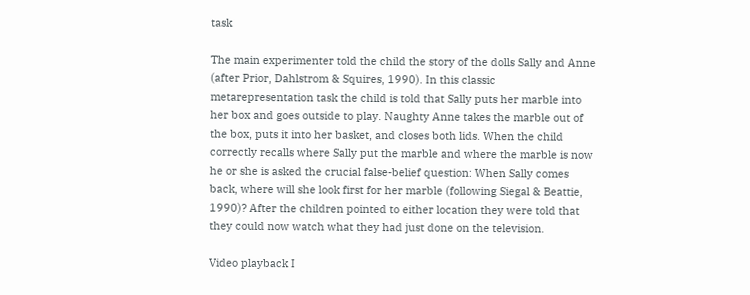task

The main experimenter told the child the story of the dolls Sally and Anne (after Prior, Dahlstrom & Squires, 1990). In this classic metarepresentation task the child is told that Sally puts her marble into her box and goes outside to play. Naughty Anne takes the marble out of the box, puts it into her basket, and closes both lids. When the child correctly recalls where Sally put the marble and where the marble is now he or she is asked the crucial false-belief question: When Sally comes back, where will she look first for her marble (following Siegal & Beattie, 1990)? After the children pointed to either location they were told that they could now watch what they had just done on the television.

Video playback I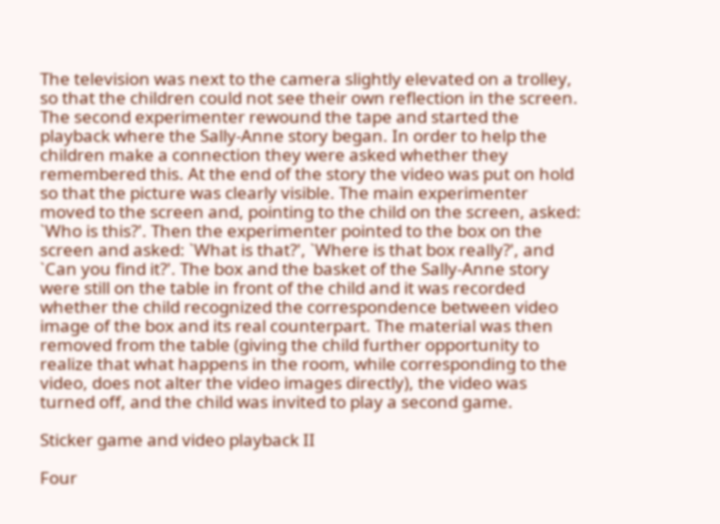The television was next to the camera slightly elevated on a trolley, so that the children could not see their own reflection in the screen. The second experimenter rewound the tape and started the playback where the Sally-Anne story began. In order to help the children make a connection they were asked whether they remembered this. At the end of the story the video was put on hold so that the picture was clearly visible. The main experimenter moved to the screen and, pointing to the child on the screen, asked: `Who is this?'. Then the experimenter pointed to the box on the screen and asked: `What is that?', `Where is that box really?', and `Can you find it?'. The box and the basket of the Sally-Anne story were still on the table in front of the child and it was recorded whether the child recognized the correspondence between video image of the box and its real counterpart. The material was then removed from the table (giving the child further opportunity to realize that what happens in the room, while corresponding to the video, does not alter the video images directly), the video was turned off, and the child was invited to play a second game.

Sticker game and video playback II

Four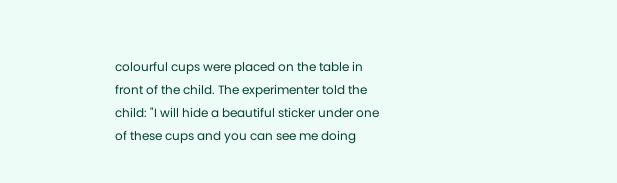colourful cups were placed on the table in front of the child. The experimenter told the child: "I will hide a beautiful sticker under one of these cups and you can see me doing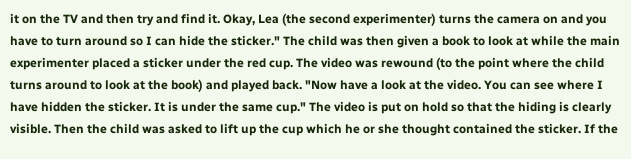it on the TV and then try and find it. Okay, Lea (the second experimenter) turns the camera on and you have to turn around so I can hide the sticker." The child was then given a book to look at while the main experimenter placed a sticker under the red cup. The video was rewound (to the point where the child turns around to look at the book) and played back. "Now have a look at the video. You can see where I have hidden the sticker. It is under the same cup." The video is put on hold so that the hiding is clearly visible. Then the child was asked to lift up the cup which he or she thought contained the sticker. If the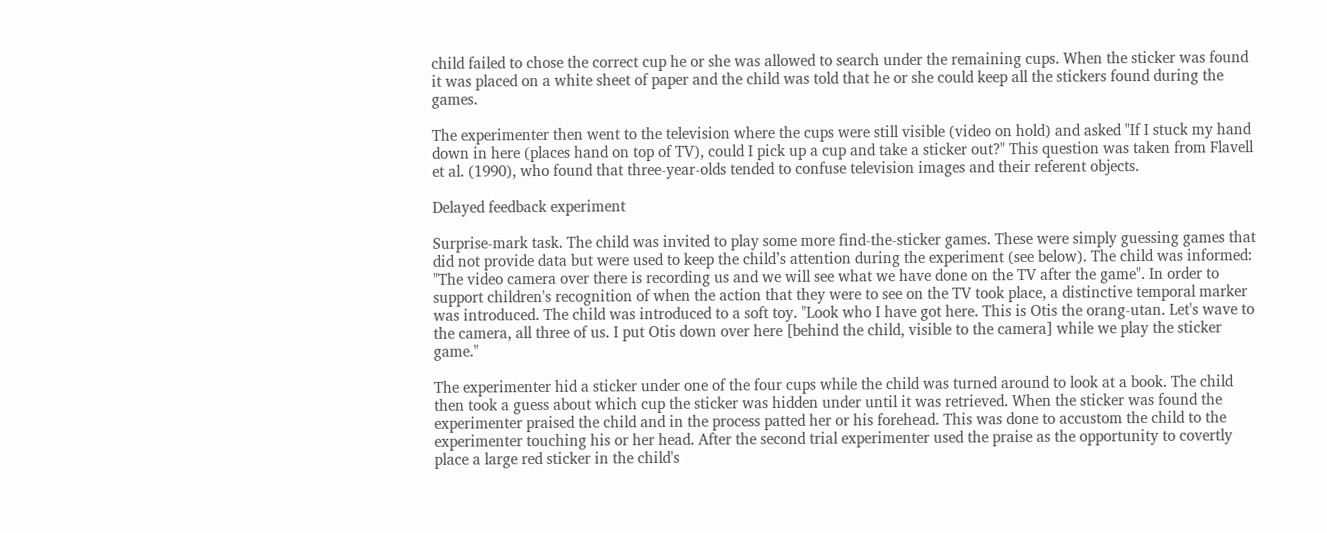child failed to chose the correct cup he or she was allowed to search under the remaining cups. When the sticker was found it was placed on a white sheet of paper and the child was told that he or she could keep all the stickers found during the games.

The experimenter then went to the television where the cups were still visible (video on hold) and asked "If I stuck my hand down in here (places hand on top of TV), could I pick up a cup and take a sticker out?" This question was taken from Flavell et al. (1990), who found that three-year-olds tended to confuse television images and their referent objects.

Delayed feedback experiment

Surprise-mark task. The child was invited to play some more find-the-sticker games. These were simply guessing games that did not provide data but were used to keep the child’s attention during the experiment (see below). The child was informed: "The video camera over there is recording us and we will see what we have done on the TV after the game". In order to support children's recognition of when the action that they were to see on the TV took place, a distinctive temporal marker was introduced. The child was introduced to a soft toy. "Look who I have got here. This is Otis the orang-utan. Let's wave to the camera, all three of us. I put Otis down over here [behind the child, visible to the camera] while we play the sticker game."

The experimenter hid a sticker under one of the four cups while the child was turned around to look at a book. The child then took a guess about which cup the sticker was hidden under until it was retrieved. When the sticker was found the experimenter praised the child and in the process patted her or his forehead. This was done to accustom the child to the experimenter touching his or her head. After the second trial experimenter used the praise as the opportunity to covertly place a large red sticker in the child's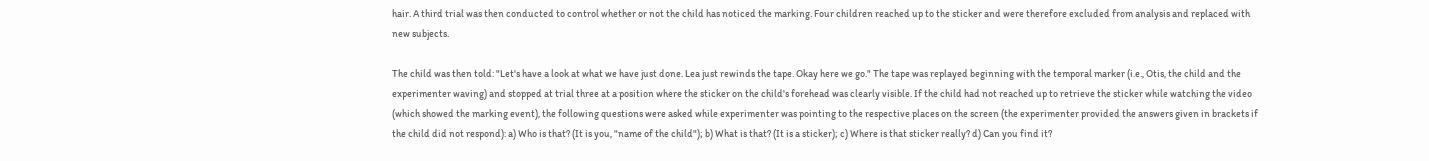hair. A third trial was then conducted to control whether or not the child has noticed the marking. Four children reached up to the sticker and were therefore excluded from analysis and replaced with new subjects.

The child was then told: "Let's have a look at what we have just done. Lea just rewinds the tape. Okay here we go." The tape was replayed beginning with the temporal marker (i.e., Otis, the child and the experimenter waving) and stopped at trial three at a position where the sticker on the child's forehead was clearly visible. If the child had not reached up to retrieve the sticker while watching the video (which showed the marking event), the following questions were asked while experimenter was pointing to the respective places on the screen (the experimenter provided the answers given in brackets if the child did not respond): a) Who is that? (It is you, "name of the child"); b) What is that? (It is a sticker); c) Where is that sticker really? d) Can you find it?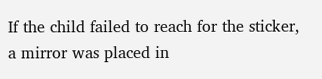If the child failed to reach for the sticker, a mirror was placed in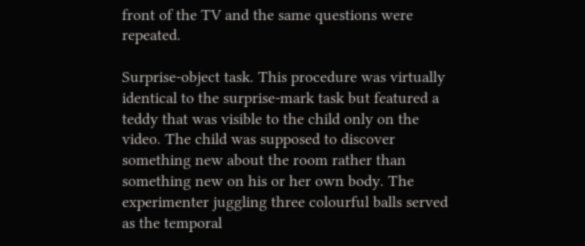front of the TV and the same questions were repeated.

Surprise-object task. This procedure was virtually identical to the surprise-mark task but featured a teddy that was visible to the child only on the video. The child was supposed to discover something new about the room rather than something new on his or her own body. The experimenter juggling three colourful balls served as the temporal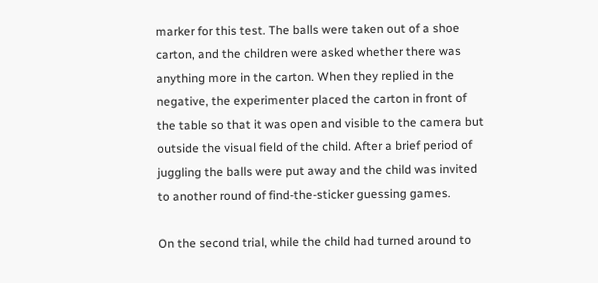marker for this test. The balls were taken out of a shoe carton, and the children were asked whether there was anything more in the carton. When they replied in the negative, the experimenter placed the carton in front of the table so that it was open and visible to the camera but outside the visual field of the child. After a brief period of juggling the balls were put away and the child was invited to another round of find-the-sticker guessing games.

On the second trial, while the child had turned around to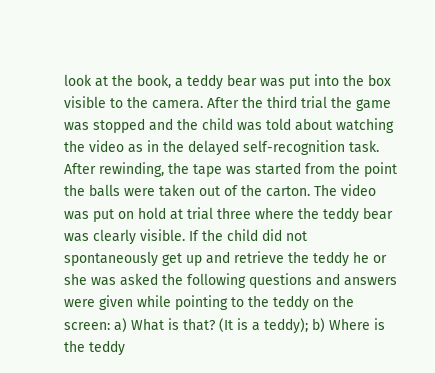look at the book, a teddy bear was put into the box visible to the camera. After the third trial the game was stopped and the child was told about watching the video as in the delayed self-recognition task. After rewinding, the tape was started from the point the balls were taken out of the carton. The video was put on hold at trial three where the teddy bear was clearly visible. If the child did not spontaneously get up and retrieve the teddy he or she was asked the following questions and answers were given while pointing to the teddy on the screen: a) What is that? (It is a teddy); b) Where is the teddy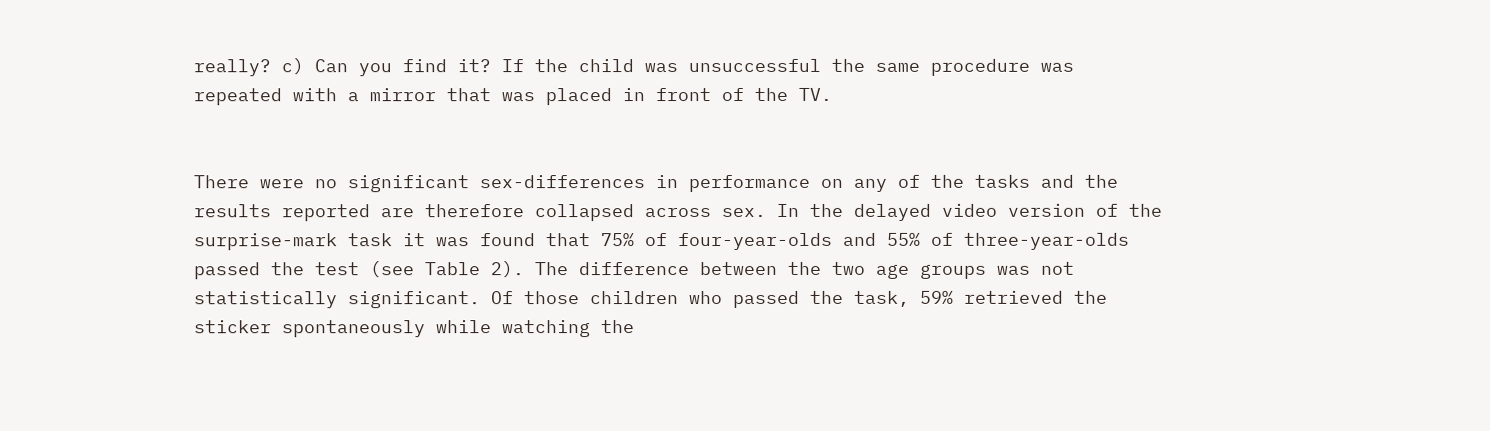really? c) Can you find it? If the child was unsuccessful the same procedure was repeated with a mirror that was placed in front of the TV.


There were no significant sex-differences in performance on any of the tasks and the results reported are therefore collapsed across sex. In the delayed video version of the surprise-mark task it was found that 75% of four-year-olds and 55% of three-year-olds passed the test (see Table 2). The difference between the two age groups was not statistically significant. Of those children who passed the task, 59% retrieved the sticker spontaneously while watching the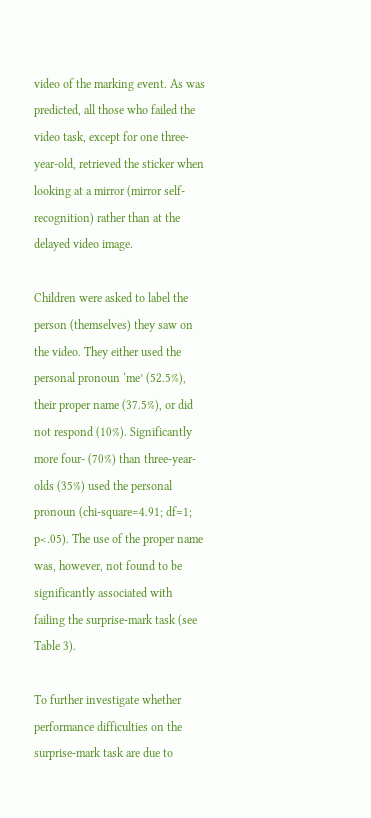video of the marking event. As was predicted, all those who failed the video task, except for one three-year-old, retrieved the sticker when looking at a mirror (mirror self-recognition) rather than at the delayed video image.

Children were asked to label the person (themselves) they saw on the video. They either used the personal pronoun ‘me’ (52.5%), their proper name (37.5%), or did not respond (10%). Significantly more four- (70%) than three-year-olds (35%) used the personal pronoun (chi-square=4.91; df=1; p<.05). The use of the proper name was, however, not found to be significantly associated with failing the surprise-mark task (see Table 3).

To further investigate whether performance difficulties on the surprise-mark task are due to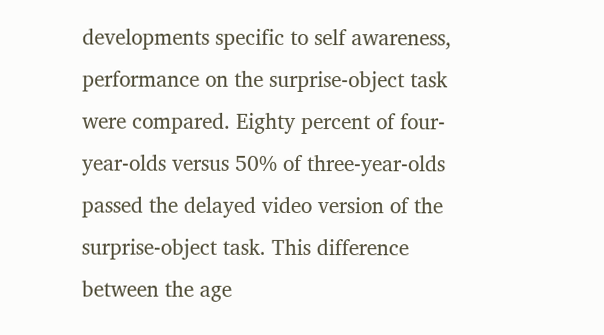developments specific to self awareness, performance on the surprise-object task were compared. Eighty percent of four-year-olds versus 50% of three-year-olds passed the delayed video version of the surprise-object task. This difference between the age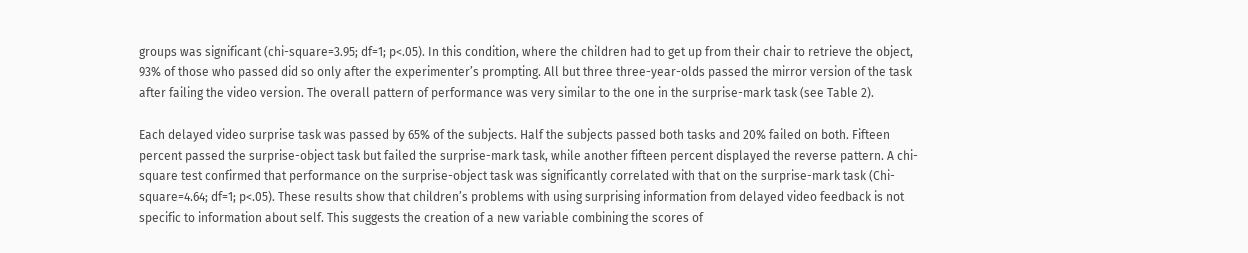groups was significant (chi-square=3.95; df=1; p<.05). In this condition, where the children had to get up from their chair to retrieve the object, 93% of those who passed did so only after the experimenter’s prompting. All but three three-year-olds passed the mirror version of the task after failing the video version. The overall pattern of performance was very similar to the one in the surprise-mark task (see Table 2).

Each delayed video surprise task was passed by 65% of the subjects. Half the subjects passed both tasks and 20% failed on both. Fifteen percent passed the surprise-object task but failed the surprise-mark task, while another fifteen percent displayed the reverse pattern. A chi-square test confirmed that performance on the surprise-object task was significantly correlated with that on the surprise-mark task (Chi-square=4.64; df=1; p<.05). These results show that children’s problems with using surprising information from delayed video feedback is not specific to information about self. This suggests the creation of a new variable combining the scores of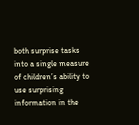both surprise tasks into a single measure of children’s ability to use surprising information in the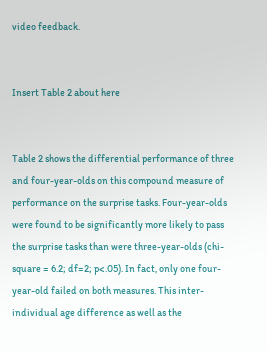video feedback.


Insert Table 2 about here


Table 2 shows the differential performance of three and four-year-olds on this compound measure of performance on the surprise tasks. Four-year-olds were found to be significantly more likely to pass the surprise tasks than were three-year-olds (chi-square = 6.2; df=2; p<.05). In fact, only one four-year-old failed on both measures. This inter-individual age difference as well as the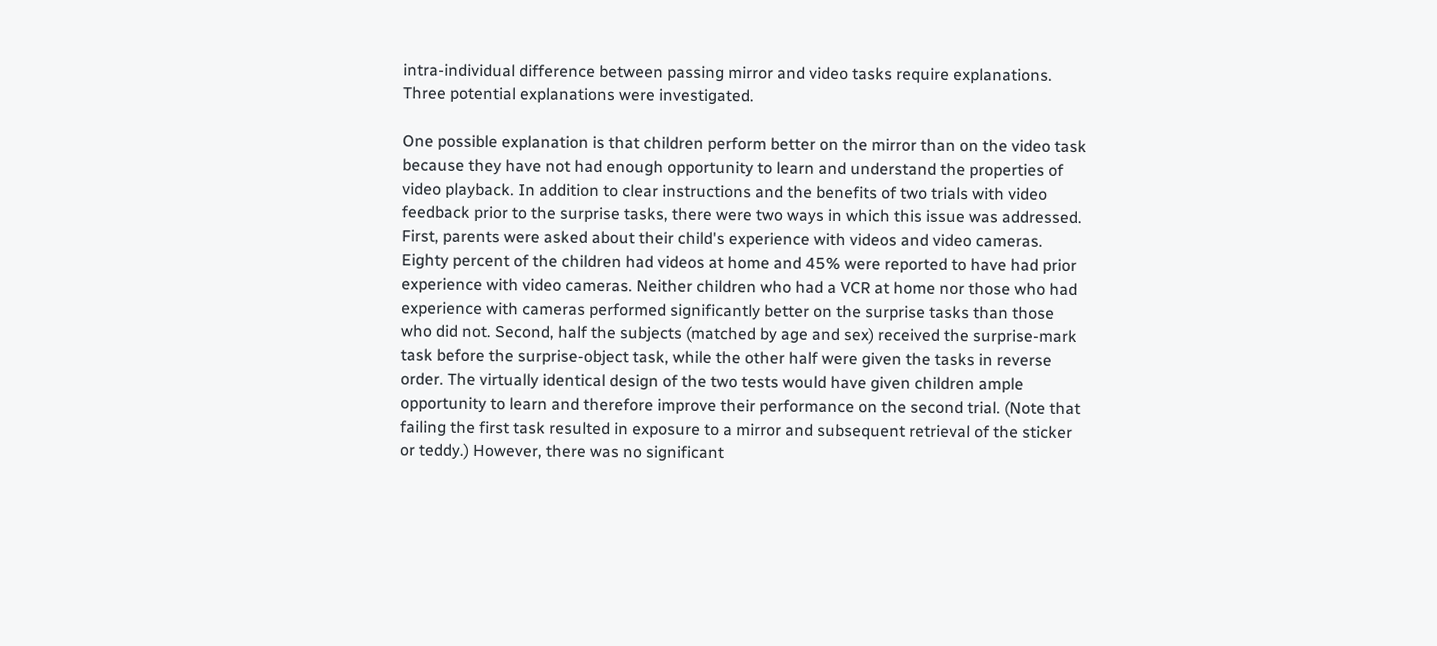intra-individual difference between passing mirror and video tasks require explanations. Three potential explanations were investigated.

One possible explanation is that children perform better on the mirror than on the video task because they have not had enough opportunity to learn and understand the properties of video playback. In addition to clear instructions and the benefits of two trials with video feedback prior to the surprise tasks, there were two ways in which this issue was addressed. First, parents were asked about their child's experience with videos and video cameras. Eighty percent of the children had videos at home and 45% were reported to have had prior experience with video cameras. Neither children who had a VCR at home nor those who had experience with cameras performed significantly better on the surprise tasks than those who did not. Second, half the subjects (matched by age and sex) received the surprise-mark task before the surprise-object task, while the other half were given the tasks in reverse order. The virtually identical design of the two tests would have given children ample opportunity to learn and therefore improve their performance on the second trial. (Note that failing the first task resulted in exposure to a mirror and subsequent retrieval of the sticker or teddy.) However, there was no significant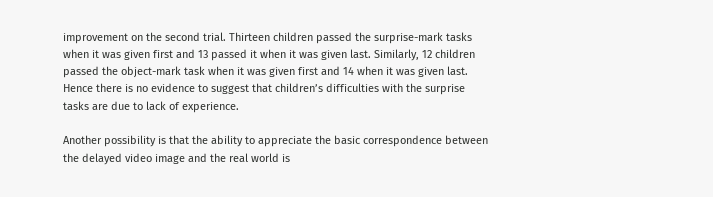improvement on the second trial. Thirteen children passed the surprise-mark tasks when it was given first and 13 passed it when it was given last. Similarly, 12 children passed the object-mark task when it was given first and 14 when it was given last. Hence there is no evidence to suggest that children’s difficulties with the surprise tasks are due to lack of experience.

Another possibility is that the ability to appreciate the basic correspondence between the delayed video image and the real world is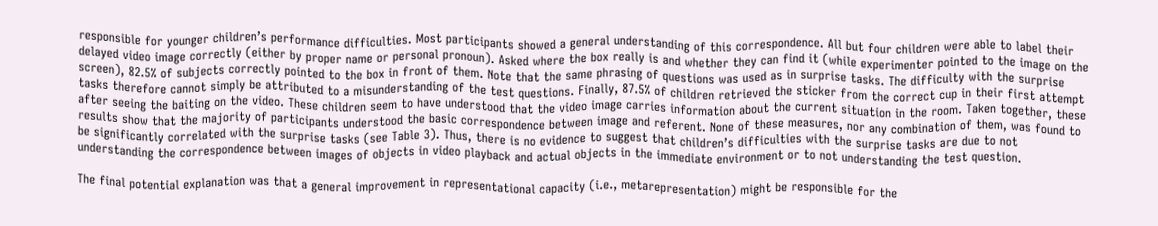responsible for younger children’s performance difficulties. Most participants showed a general understanding of this correspondence. All but four children were able to label their delayed video image correctly (either by proper name or personal pronoun). Asked where the box really is and whether they can find it (while experimenter pointed to the image on the screen), 82.5% of subjects correctly pointed to the box in front of them. Note that the same phrasing of questions was used as in surprise tasks. The difficulty with the surprise tasks therefore cannot simply be attributed to a misunderstanding of the test questions. Finally, 87.5% of children retrieved the sticker from the correct cup in their first attempt after seeing the baiting on the video. These children seem to have understood that the video image carries information about the current situation in the room. Taken together, these results show that the majority of participants understood the basic correspondence between image and referent. None of these measures, nor any combination of them, was found to be significantly correlated with the surprise tasks (see Table 3). Thus, there is no evidence to suggest that children’s difficulties with the surprise tasks are due to not understanding the correspondence between images of objects in video playback and actual objects in the immediate environment or to not understanding the test question.

The final potential explanation was that a general improvement in representational capacity (i.e., metarepresentation) might be responsible for the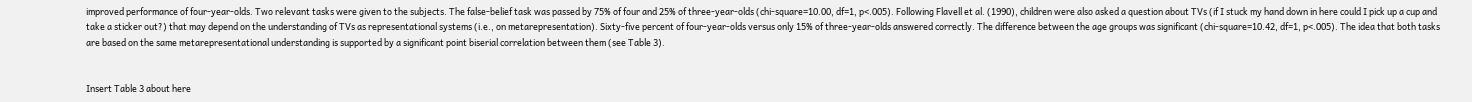improved performance of four-year-olds. Two relevant tasks were given to the subjects. The false-belief task was passed by 75% of four and 25% of three-year-olds (chi-square=10.00, df=1, p<.005). Following Flavell et al. (1990), children were also asked a question about TVs (if I stuck my hand down in here could I pick up a cup and take a sticker out?) that may depend on the understanding of TVs as representational systems (i.e., on metarepresentation). Sixty-five percent of four-year-olds versus only 15% of three-year-olds answered correctly. The difference between the age groups was significant (chi-square=10.42, df=1, p<.005). The idea that both tasks are based on the same metarepresentational understanding is supported by a significant point biserial correlation between them (see Table 3).


Insert Table 3 about here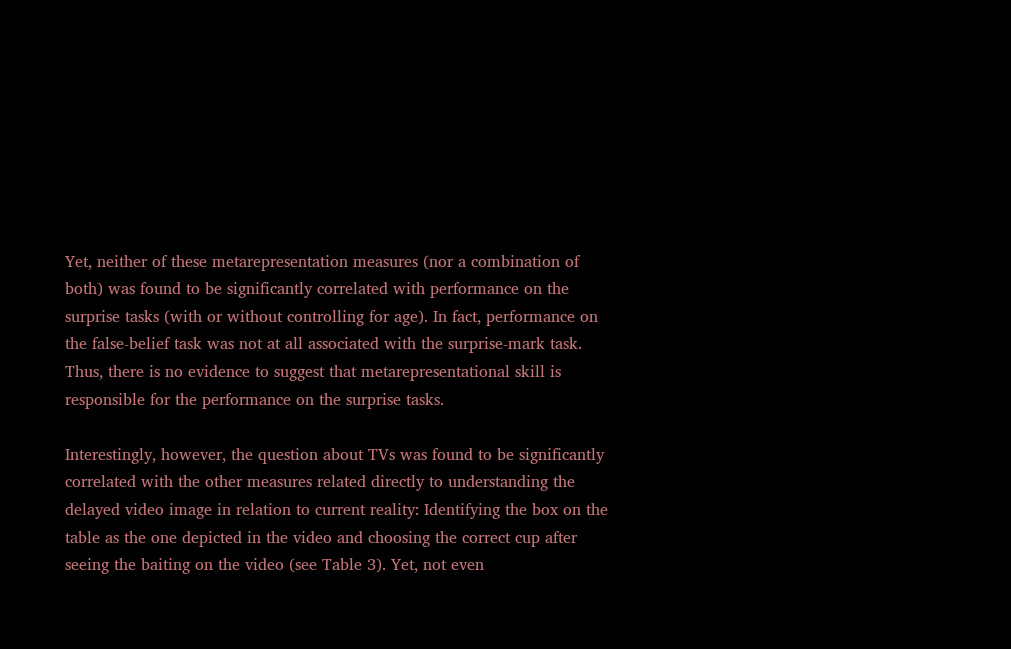Yet, neither of these metarepresentation measures (nor a combination of both) was found to be significantly correlated with performance on the surprise tasks (with or without controlling for age). In fact, performance on the false-belief task was not at all associated with the surprise-mark task. Thus, there is no evidence to suggest that metarepresentational skill is responsible for the performance on the surprise tasks.

Interestingly, however, the question about TVs was found to be significantly correlated with the other measures related directly to understanding the delayed video image in relation to current reality: Identifying the box on the table as the one depicted in the video and choosing the correct cup after seeing the baiting on the video (see Table 3). Yet, not even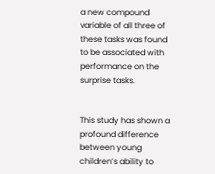a new compound variable of all three of these tasks was found to be associated with performance on the surprise tasks.


This study has shown a profound difference between young children’s ability to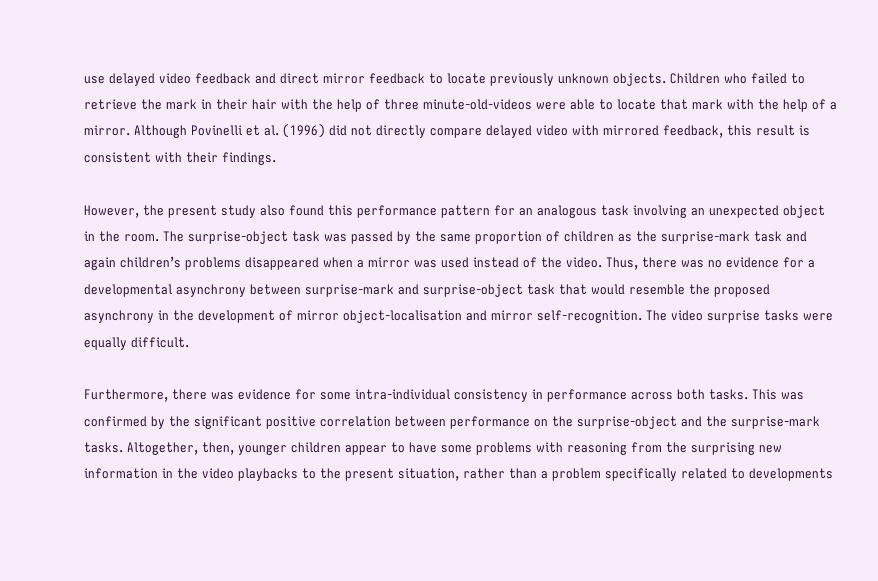use delayed video feedback and direct mirror feedback to locate previously unknown objects. Children who failed to retrieve the mark in their hair with the help of three minute-old-videos were able to locate that mark with the help of a mirror. Although Povinelli et al. (1996) did not directly compare delayed video with mirrored feedback, this result is consistent with their findings.

However, the present study also found this performance pattern for an analogous task involving an unexpected object in the room. The surprise-object task was passed by the same proportion of children as the surprise-mark task and again children’s problems disappeared when a mirror was used instead of the video. Thus, there was no evidence for a developmental asynchrony between surprise-mark and surprise-object task that would resemble the proposed asynchrony in the development of mirror object-localisation and mirror self-recognition. The video surprise tasks were equally difficult.

Furthermore, there was evidence for some intra-individual consistency in performance across both tasks. This was confirmed by the significant positive correlation between performance on the surprise-object and the surprise-mark tasks. Altogether, then, younger children appear to have some problems with reasoning from the surprising new information in the video playbacks to the present situation, rather than a problem specifically related to developments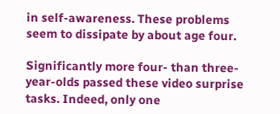in self-awareness. These problems seem to dissipate by about age four.

Significantly more four- than three-year-olds passed these video surprise tasks. Indeed, only one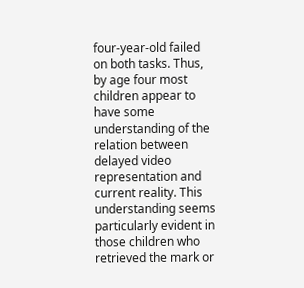four-year-old failed on both tasks. Thus, by age four most children appear to have some understanding of the relation between delayed video representation and current reality. This understanding seems particularly evident in those children who retrieved the mark or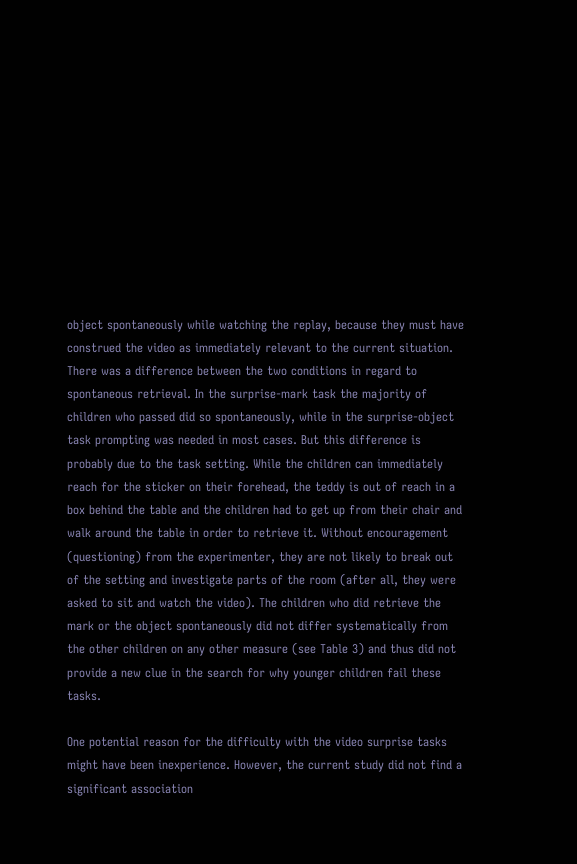object spontaneously while watching the replay, because they must have construed the video as immediately relevant to the current situation. There was a difference between the two conditions in regard to spontaneous retrieval. In the surprise-mark task the majority of children who passed did so spontaneously, while in the surprise-object task prompting was needed in most cases. But this difference is probably due to the task setting. While the children can immediately reach for the sticker on their forehead, the teddy is out of reach in a box behind the table and the children had to get up from their chair and walk around the table in order to retrieve it. Without encouragement (questioning) from the experimenter, they are not likely to break out of the setting and investigate parts of the room (after all, they were asked to sit and watch the video). The children who did retrieve the mark or the object spontaneously did not differ systematically from the other children on any other measure (see Table 3) and thus did not provide a new clue in the search for why younger children fail these tasks.

One potential reason for the difficulty with the video surprise tasks might have been inexperience. However, the current study did not find a significant association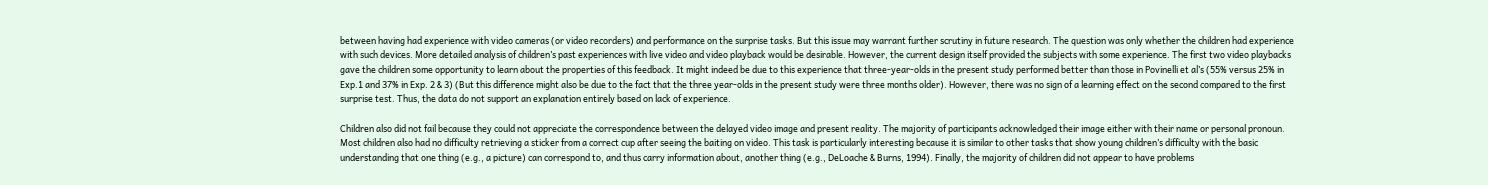between having had experience with video cameras (or video recorders) and performance on the surprise tasks. But this issue may warrant further scrutiny in future research. The question was only whether the children had experience with such devices. More detailed analysis of children’s past experiences with live video and video playback would be desirable. However, the current design itself provided the subjects with some experience. The first two video playbacks gave the children some opportunity to learn about the properties of this feedback. It might indeed be due to this experience that three-year-olds in the present study performed better than those in Povinelli et al’s (55% versus 25% in Exp.1 and 37% in Exp. 2 & 3) (But this difference might also be due to the fact that the three year-olds in the present study were three months older). However, there was no sign of a learning effect on the second compared to the first surprise test. Thus, the data do not support an explanation entirely based on lack of experience.

Children also did not fail because they could not appreciate the correspondence between the delayed video image and present reality. The majority of participants acknowledged their image either with their name or personal pronoun. Most children also had no difficulty retrieving a sticker from a correct cup after seeing the baiting on video. This task is particularly interesting because it is similar to other tasks that show young children’s difficulty with the basic understanding that one thing (e.g., a picture) can correspond to, and thus carry information about, another thing (e.g., DeLoache & Burns, 1994). Finally, the majority of children did not appear to have problems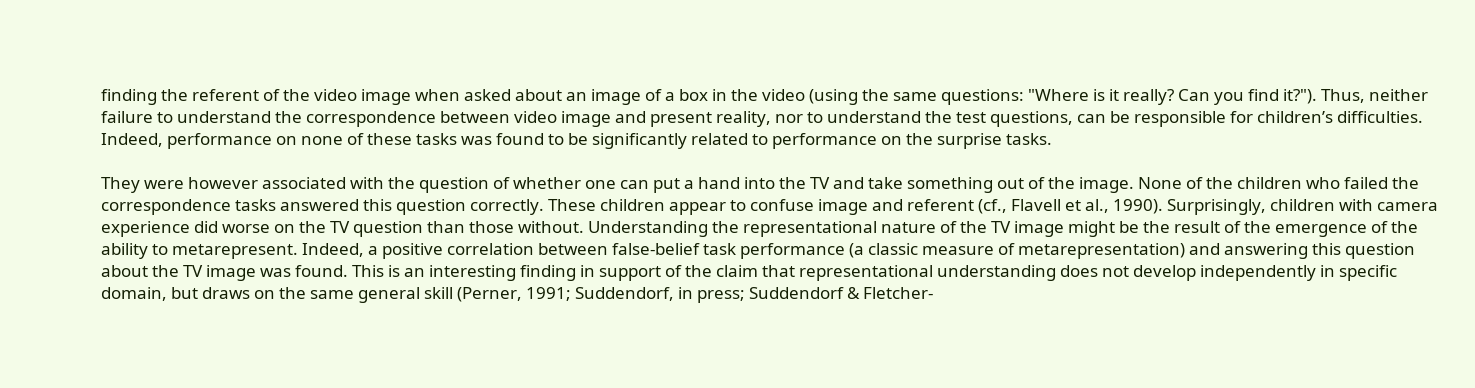finding the referent of the video image when asked about an image of a box in the video (using the same questions: "Where is it really? Can you find it?"). Thus, neither failure to understand the correspondence between video image and present reality, nor to understand the test questions, can be responsible for children’s difficulties. Indeed, performance on none of these tasks was found to be significantly related to performance on the surprise tasks.

They were however associated with the question of whether one can put a hand into the TV and take something out of the image. None of the children who failed the correspondence tasks answered this question correctly. These children appear to confuse image and referent (cf., Flavell et al., 1990). Surprisingly, children with camera experience did worse on the TV question than those without. Understanding the representational nature of the TV image might be the result of the emergence of the ability to metarepresent. Indeed, a positive correlation between false-belief task performance (a classic measure of metarepresentation) and answering this question about the TV image was found. This is an interesting finding in support of the claim that representational understanding does not develop independently in specific domain, but draws on the same general skill (Perner, 1991; Suddendorf, in press; Suddendorf & Fletcher-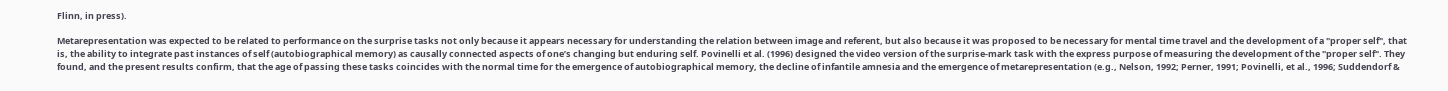Flinn, in press).

Metarepresentation was expected to be related to performance on the surprise tasks not only because it appears necessary for understanding the relation between image and referent, but also because it was proposed to be necessary for mental time travel and the development of a "proper self", that is, the ability to integrate past instances of self (autobiographical memory) as causally connected aspects of one’s changing but enduring self. Povinelli et al. (1996) designed the video version of the surprise-mark task with the express purpose of measuring the development of the "proper self". They found, and the present results confirm, that the age of passing these tasks coincides with the normal time for the emergence of autobiographical memory, the decline of infantile amnesia and the emergence of metarepresentation (e.g., Nelson, 1992; Perner, 1991; Povinelli, et al., 1996; Suddendorf &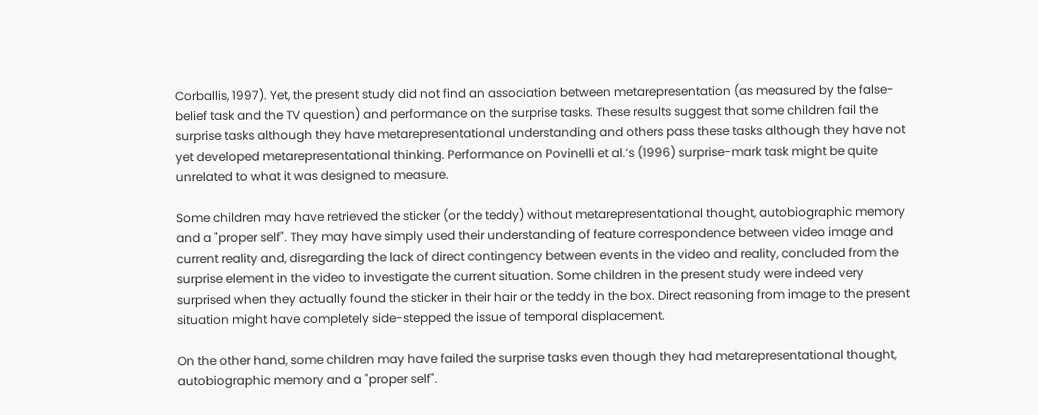Corballis, 1997). Yet, the present study did not find an association between metarepresentation (as measured by the false-belief task and the TV question) and performance on the surprise tasks. These results suggest that some children fail the surprise tasks although they have metarepresentational understanding and others pass these tasks although they have not yet developed metarepresentational thinking. Performance on Povinelli et al.’s (1996) surprise-mark task might be quite unrelated to what it was designed to measure.

Some children may have retrieved the sticker (or the teddy) without metarepresentational thought, autobiographic memory and a "proper self". They may have simply used their understanding of feature correspondence between video image and current reality and, disregarding the lack of direct contingency between events in the video and reality, concluded from the surprise element in the video to investigate the current situation. Some children in the present study were indeed very surprised when they actually found the sticker in their hair or the teddy in the box. Direct reasoning from image to the present situation might have completely side-stepped the issue of temporal displacement.

On the other hand, some children may have failed the surprise tasks even though they had metarepresentational thought, autobiographic memory and a "proper self".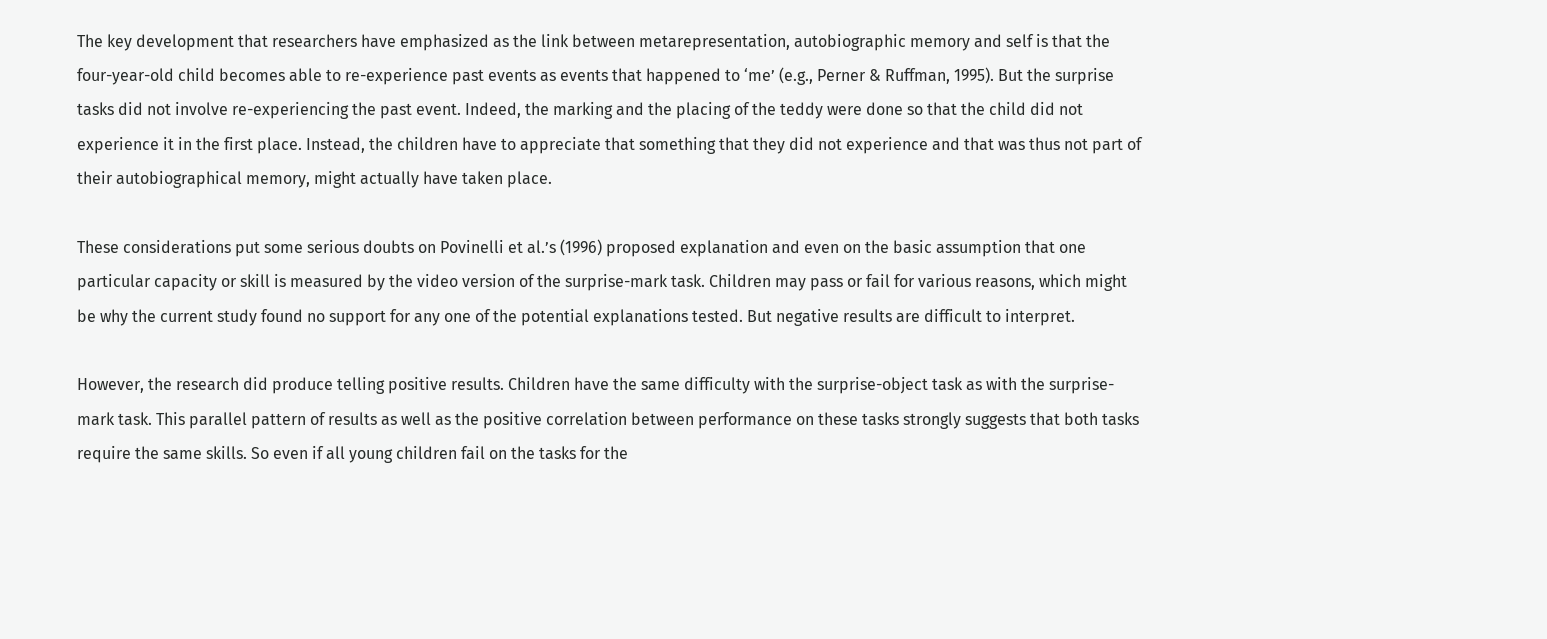The key development that researchers have emphasized as the link between metarepresentation, autobiographic memory and self is that the four-year-old child becomes able to re-experience past events as events that happened to ‘me’ (e.g., Perner & Ruffman, 1995). But the surprise tasks did not involve re-experiencing the past event. Indeed, the marking and the placing of the teddy were done so that the child did not experience it in the first place. Instead, the children have to appreciate that something that they did not experience and that was thus not part of their autobiographical memory, might actually have taken place.

These considerations put some serious doubts on Povinelli et al.’s (1996) proposed explanation and even on the basic assumption that one particular capacity or skill is measured by the video version of the surprise-mark task. Children may pass or fail for various reasons, which might be why the current study found no support for any one of the potential explanations tested. But negative results are difficult to interpret.

However, the research did produce telling positive results. Children have the same difficulty with the surprise-object task as with the surprise-mark task. This parallel pattern of results as well as the positive correlation between performance on these tasks strongly suggests that both tasks require the same skills. So even if all young children fail on the tasks for the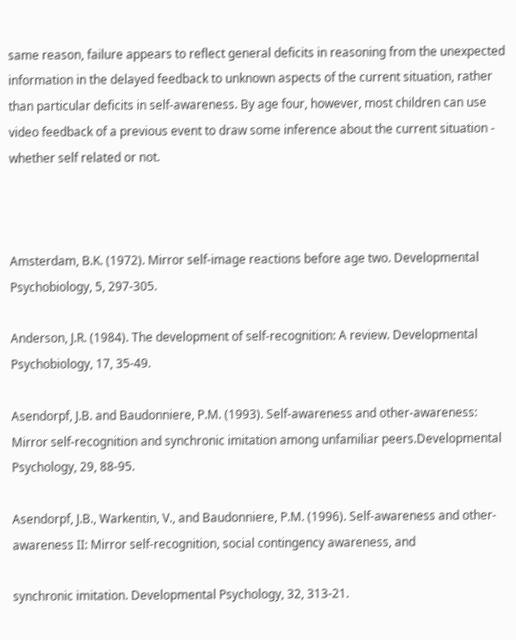same reason, failure appears to reflect general deficits in reasoning from the unexpected information in the delayed feedback to unknown aspects of the current situation, rather than particular deficits in self-awareness. By age four, however, most children can use video feedback of a previous event to draw some inference about the current situation - whether self related or not.



Amsterdam, B.K. (1972). Mirror self-image reactions before age two. Developmental Psychobiology, 5, 297-305.

Anderson, J.R. (1984). The development of self-recognition: A review. Developmental Psychobiology, 17, 35-49.

Asendorpf, J.B. and Baudonniere, P.M. (1993). Self-awareness and other-awareness: Mirror self-recognition and synchronic imitation among unfamiliar peers.Developmental Psychology, 29, 88-95.

Asendorpf, J.B., Warkentin, V., and Baudonniere, P.M. (1996). Self-awareness and other-awareness II: Mirror self-recognition, social contingency awareness, and

synchronic imitation. Developmental Psychology, 32, 313-21.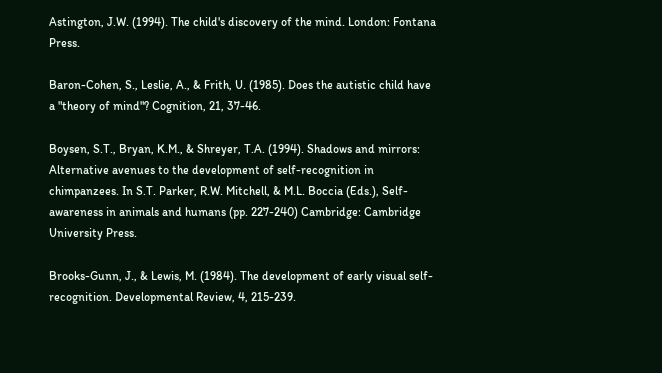Astington, J.W. (1994). The child's discovery of the mind. London: Fontana Press.

Baron-Cohen, S., Leslie, A., & Frith, U. (1985). Does the autistic child have a "theory of mind"? Cognition, 21, 37-46.

Boysen, S.T., Bryan, K.M., & Shreyer, T.A. (1994). Shadows and mirrors: Alternative avenues to the development of self-recognition in chimpanzees. In S.T. Parker, R.W. Mitchell, & M.L. Boccia (Eds.), Self-awareness in animals and humans (pp. 227-240) Cambridge: Cambridge University Press.

Brooks-Gunn, J., & Lewis, M. (1984). The development of early visual self-recognition. Developmental Review, 4, 215-239.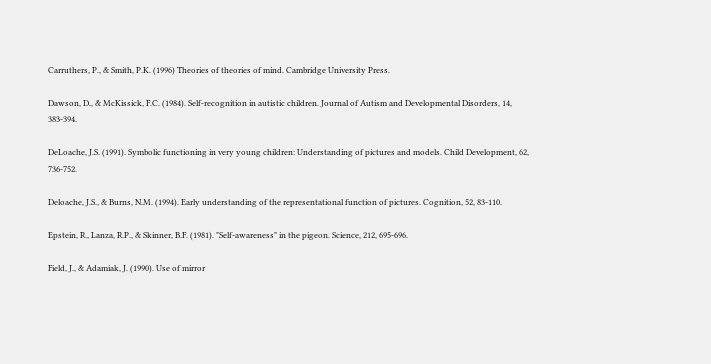Carruthers, P., & Smith, P.K. (1996) Theories of theories of mind. Cambridge University Press.

Dawson, D., & McKissick, F.C. (1984). Self-recognition in autistic children. Journal of Autism and Developmental Disorders, 14, 383-394.

DeLoache, J.S. (1991). Symbolic functioning in very young children: Understanding of pictures and models. Child Development, 62, 736-752.

Deloache, J.S., & Burns, N.M. (1994). Early understanding of the representational function of pictures. Cognition, 52, 83-110.

Epstein, R., Lanza, R.P., & Skinner, B.F. (1981). "Self-awareness" in the pigeon. Science, 212, 695-696.

Field, J., & Adamiak, J. (1990). Use of mirror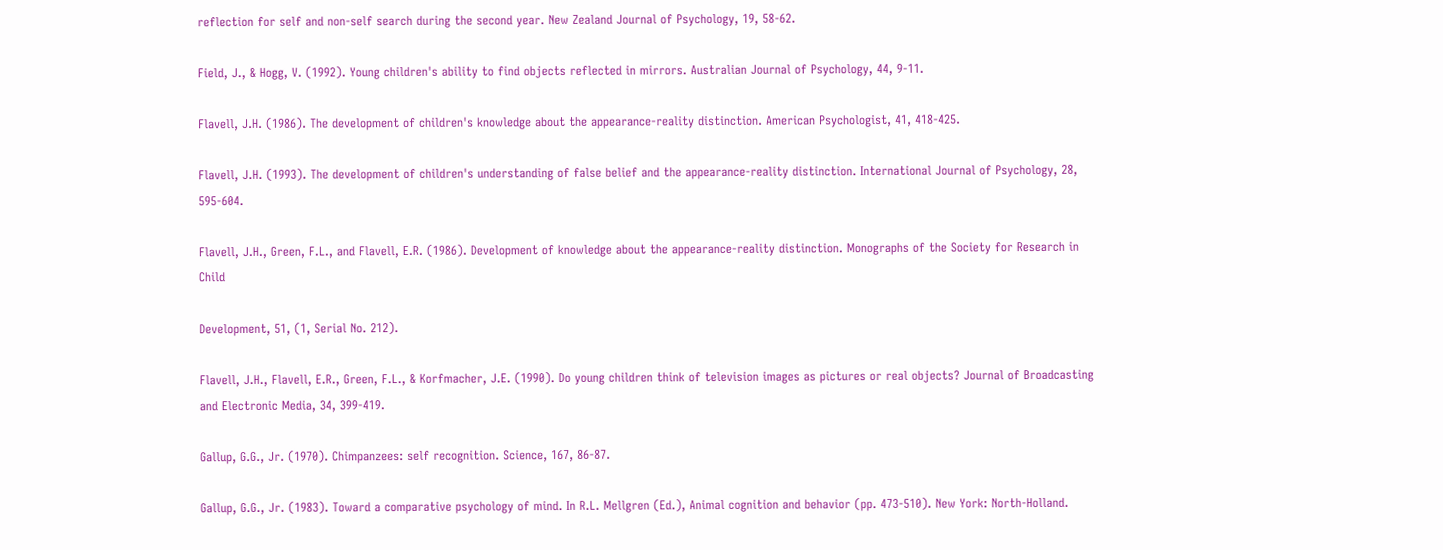reflection for self and non-self search during the second year. New Zealand Journal of Psychology, 19, 58-62.

Field, J., & Hogg, V. (1992). Young children's ability to find objects reflected in mirrors. Australian Journal of Psychology, 44, 9-11.

Flavell, J.H. (1986). The development of children's knowledge about the appearance-reality distinction. American Psychologist, 41, 418-425.

Flavell, J.H. (1993). The development of children's understanding of false belief and the appearance-reality distinction. International Journal of Psychology, 28, 595-604.

Flavell, J.H., Green, F.L., and Flavell, E.R. (1986). Development of knowledge about the appearance-reality distinction. Monographs of the Society for Research in Child

Development, 51, (1, Serial No. 212).

Flavell, J.H., Flavell, E.R., Green, F.L., & Korfmacher, J.E. (1990). Do young children think of television images as pictures or real objects? Journal of Broadcasting and Electronic Media, 34, 399-419.

Gallup, G.G., Jr. (1970). Chimpanzees: self recognition. Science, 167, 86-87.

Gallup, G.G., Jr. (1983). Toward a comparative psychology of mind. In R.L. Mellgren (Ed.), Animal cognition and behavior (pp. 473-510). New York: North-Holland.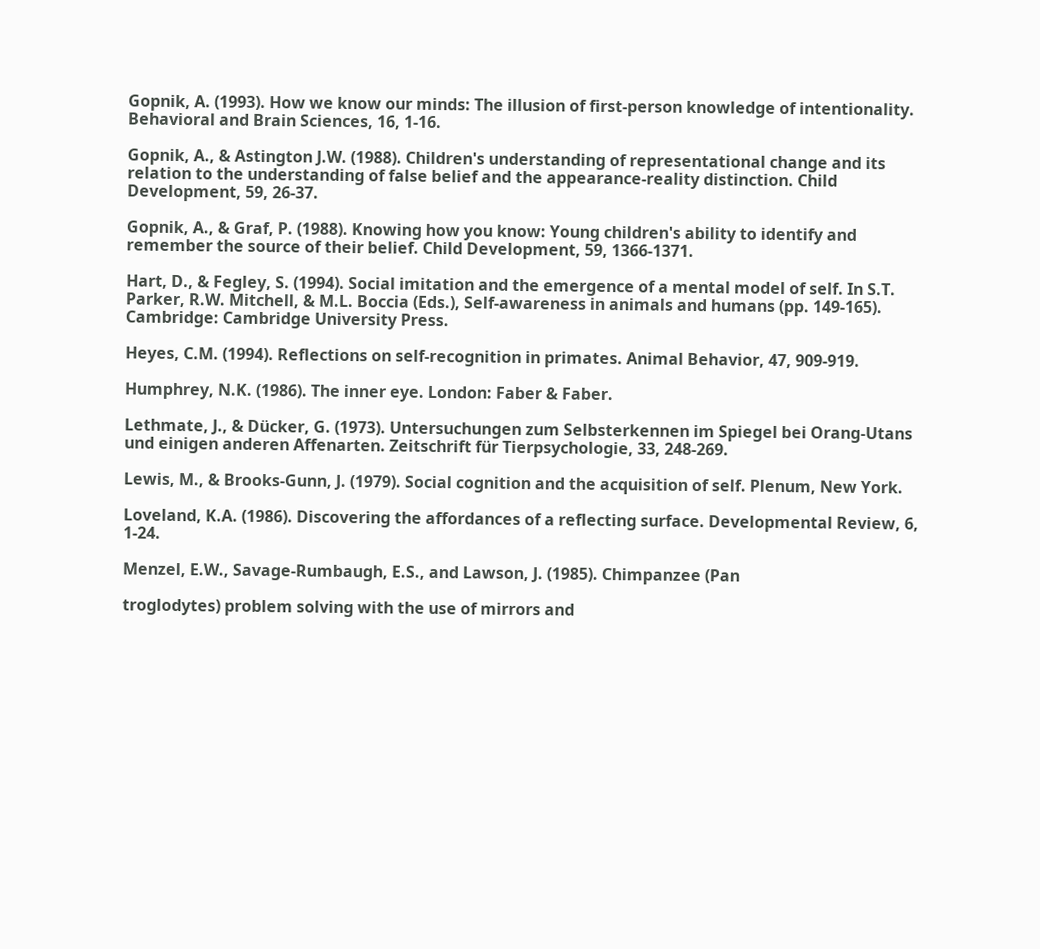Gopnik, A. (1993). How we know our minds: The illusion of first-person knowledge of intentionality. Behavioral and Brain Sciences, 16, 1-16.

Gopnik, A., & Astington J.W. (1988). Children's understanding of representational change and its relation to the understanding of false belief and the appearance-reality distinction. Child Development, 59, 26-37.

Gopnik, A., & Graf, P. (1988). Knowing how you know: Young children's ability to identify and remember the source of their belief. Child Development, 59, 1366-1371.

Hart, D., & Fegley, S. (1994). Social imitation and the emergence of a mental model of self. In S.T. Parker, R.W. Mitchell, & M.L. Boccia (Eds.), Self-awareness in animals and humans (pp. 149-165). Cambridge: Cambridge University Press.

Heyes, C.M. (1994). Reflections on self-recognition in primates. Animal Behavior, 47, 909-919.

Humphrey, N.K. (1986). The inner eye. London: Faber & Faber.

Lethmate, J., & Dücker, G. (1973). Untersuchungen zum Selbsterkennen im Spiegel bei Orang-Utans und einigen anderen Affenarten. Zeitschrift für Tierpsychologie, 33, 248-269.

Lewis, M., & Brooks-Gunn, J. (1979). Social cognition and the acquisition of self. Plenum, New York.

Loveland, K.A. (1986). Discovering the affordances of a reflecting surface. Developmental Review, 6, 1-24.

Menzel, E.W., Savage-Rumbaugh, E.S., and Lawson, J. (1985). Chimpanzee (Pan

troglodytes) problem solving with the use of mirrors and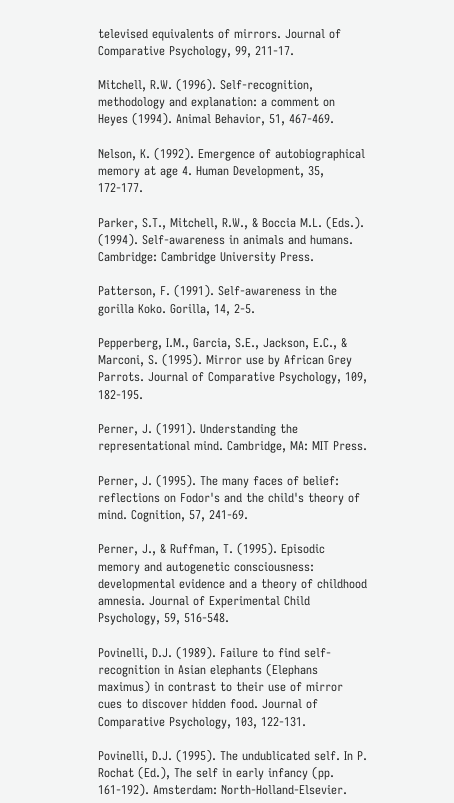televised equivalents of mirrors. Journal of Comparative Psychology, 99, 211-17.

Mitchell, R.W. (1996). Self-recognition, methodology and explanation: a comment on Heyes (1994). Animal Behavior, 51, 467-469.

Nelson, K. (1992). Emergence of autobiographical memory at age 4. Human Development, 35, 172-177.

Parker, S.T., Mitchell, R.W., & Boccia M.L. (Eds.). (1994). Self-awareness in animals and humans. Cambridge: Cambridge University Press.

Patterson, F. (1991). Self-awareness in the gorilla Koko. Gorilla, 14, 2-5.

Pepperberg, I.M., Garcia, S.E., Jackson, E.C., & Marconi, S. (1995). Mirror use by African Grey Parrots. Journal of Comparative Psychology, 109, 182-195.

Perner, J. (1991). Understanding the representational mind. Cambridge, MA: MIT Press.

Perner, J. (1995). The many faces of belief: reflections on Fodor's and the child's theory of mind. Cognition, 57, 241-69.

Perner, J., & Ruffman, T. (1995). Episodic memory and autogenetic consciousness: developmental evidence and a theory of childhood amnesia. Journal of Experimental Child Psychology, 59, 516-548.

Povinelli, D.J. (1989). Failure to find self-recognition in Asian elephants (Elephans maximus) in contrast to their use of mirror cues to discover hidden food. Journal of Comparative Psychology, 103, 122-131.

Povinelli, D.J. (1995). The undublicated self. In P. Rochat (Ed.), The self in early infancy (pp. 161-192). Amsterdam: North-Holland-Elsevier.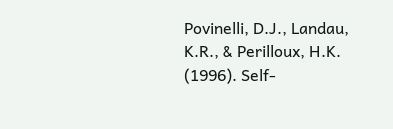Povinelli, D.J., Landau, K.R., & Perilloux, H.K. (1996). Self-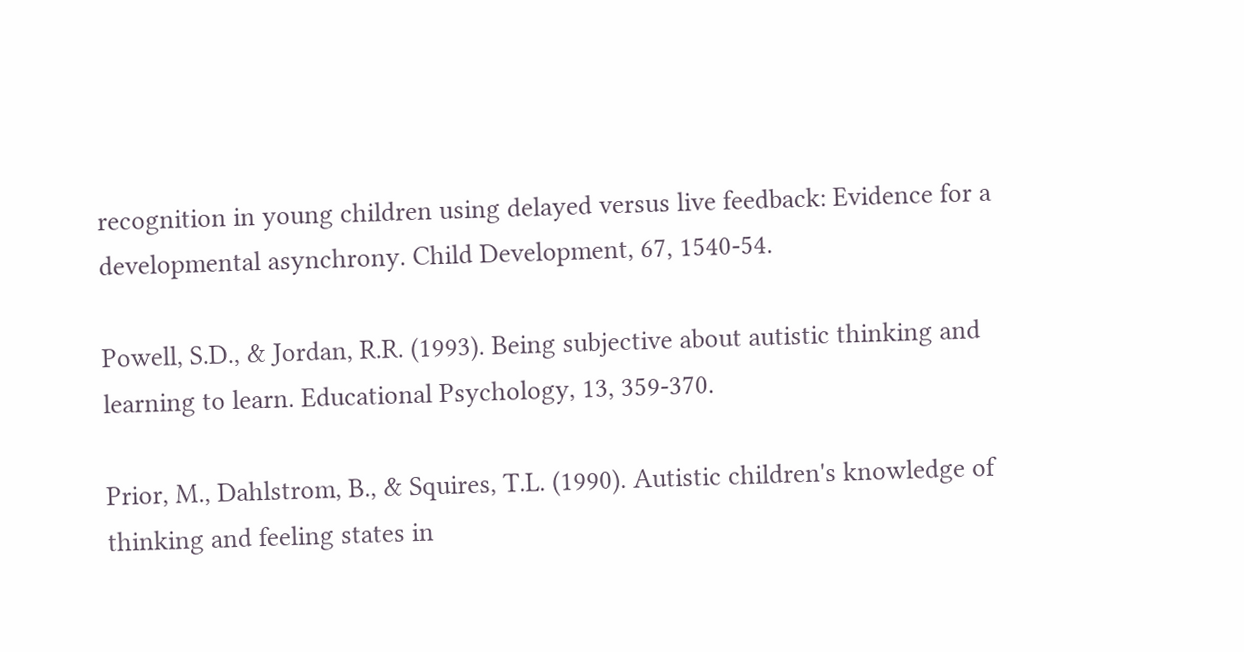recognition in young children using delayed versus live feedback: Evidence for a developmental asynchrony. Child Development, 67, 1540-54.

Powell, S.D., & Jordan, R.R. (1993). Being subjective about autistic thinking and learning to learn. Educational Psychology, 13, 359-370.

Prior, M., Dahlstrom, B., & Squires, T.L. (1990). Autistic children's knowledge of thinking and feeling states in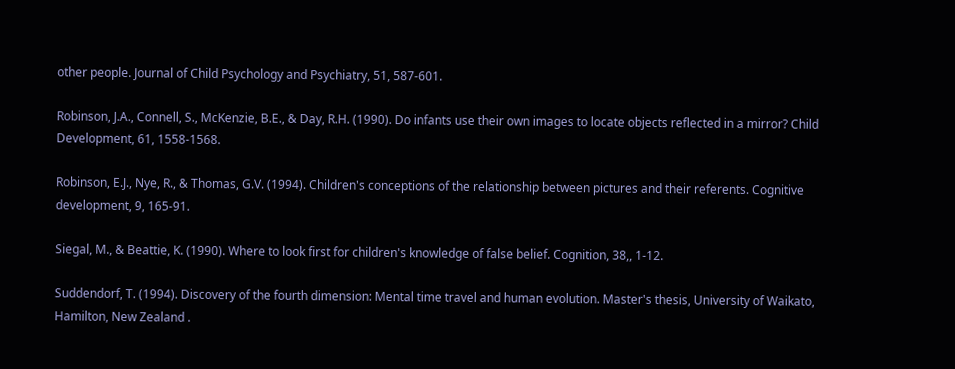other people. Journal of Child Psychology and Psychiatry, 51, 587-601.

Robinson, J.A., Connell, S., McKenzie, B.E., & Day, R.H. (1990). Do infants use their own images to locate objects reflected in a mirror? Child Development, 61, 1558-1568.

Robinson, E.J., Nye, R., & Thomas, G.V. (1994). Children's conceptions of the relationship between pictures and their referents. Cognitive development, 9, 165-91.

Siegal, M., & Beattie, K. (1990). Where to look first for children's knowledge of false belief. Cognition, 38,, 1-12.

Suddendorf, T. (1994). Discovery of the fourth dimension: Mental time travel and human evolution. Master's thesis, University of Waikato, Hamilton, New Zealand .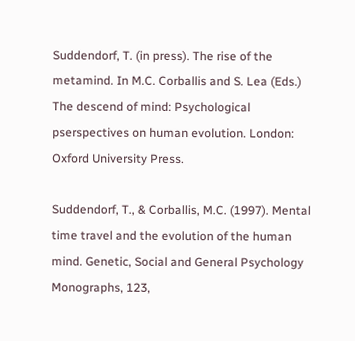Suddendorf, T. (in press). The rise of the metamind. In M.C. Corballis and S. Lea (Eds.) The descend of mind: Psychological pserspectives on human evolution. London: Oxford University Press.

Suddendorf, T., & Corballis, M.C. (1997). Mental time travel and the evolution of the human mind. Genetic, Social and General Psychology Monographs, 123,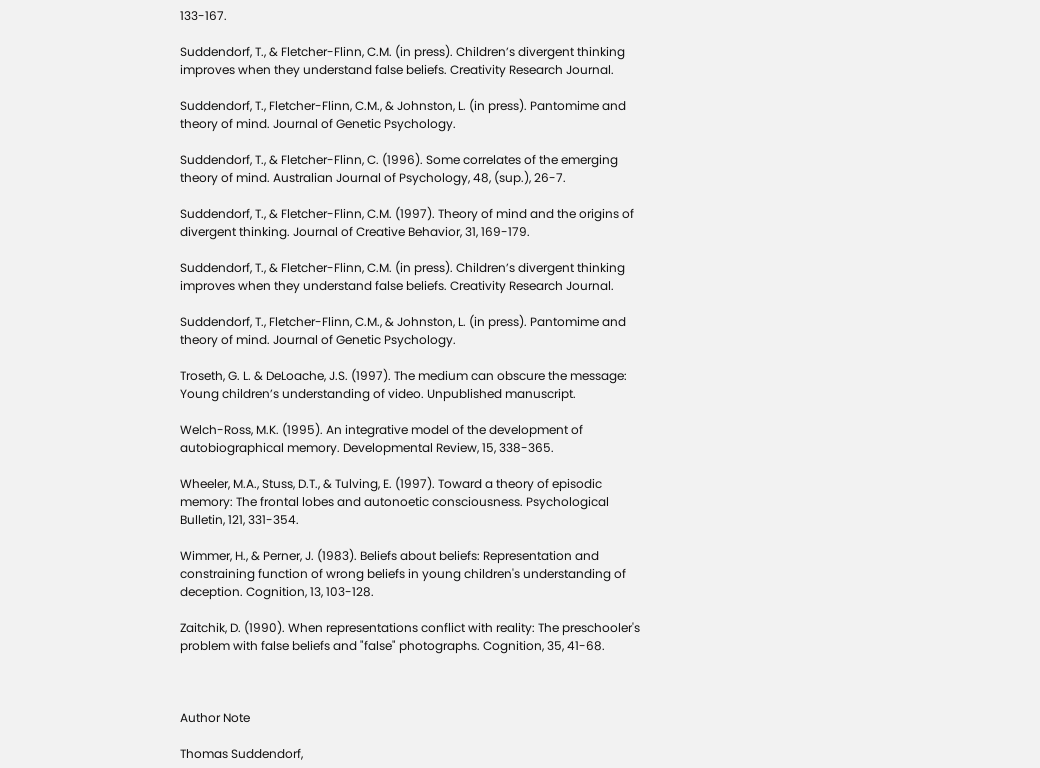133-167.

Suddendorf, T., & Fletcher-Flinn, C.M. (in press). Children’s divergent thinking improves when they understand false beliefs. Creativity Research Journal.

Suddendorf, T., Fletcher-Flinn, C.M., & Johnston, L. (in press). Pantomime and theory of mind. Journal of Genetic Psychology.

Suddendorf, T., & Fletcher-Flinn, C. (1996). Some correlates of the emerging theory of mind. Australian Journal of Psychology, 48, (sup.), 26-7.

Suddendorf, T., & Fletcher-Flinn, C.M. (1997). Theory of mind and the origins of divergent thinking. Journal of Creative Behavior, 31, 169-179.

Suddendorf, T., & Fletcher-Flinn, C.M. (in press). Children’s divergent thinking improves when they understand false beliefs. Creativity Research Journal.

Suddendorf, T., Fletcher-Flinn, C.M., & Johnston, L. (in press). Pantomime and theory of mind. Journal of Genetic Psychology.

Troseth, G. L. & DeLoache, J.S. (1997). The medium can obscure the message: Young children’s understanding of video. Unpublished manuscript.

Welch-Ross, M.K. (1995). An integrative model of the development of autobiographical memory. Developmental Review, 15, 338-365.

Wheeler, M.A., Stuss, D.T., & Tulving, E. (1997). Toward a theory of episodic memory: The frontal lobes and autonoetic consciousness. Psychological Bulletin, 121, 331-354.

Wimmer, H., & Perner, J. (1983). Beliefs about beliefs: Representation and constraining function of wrong beliefs in young children's understanding of deception. Cognition, 13, 103-128.

Zaitchik, D. (1990). When representations conflict with reality: The preschooler's problem with false beliefs and "false" photographs. Cognition, 35, 41-68.



Author Note

Thomas Suddendorf,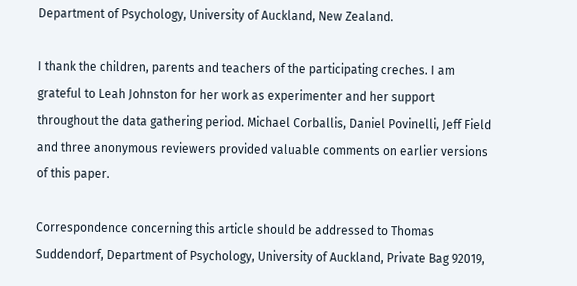Department of Psychology, University of Auckland, New Zealand.

I thank the children, parents and teachers of the participating creches. I am grateful to Leah Johnston for her work as experimenter and her support throughout the data gathering period. Michael Corballis, Daniel Povinelli, Jeff Field and three anonymous reviewers provided valuable comments on earlier versions of this paper.

Correspondence concerning this article should be addressed to Thomas Suddendorf, Department of Psychology, University of Auckland, Private Bag 92019,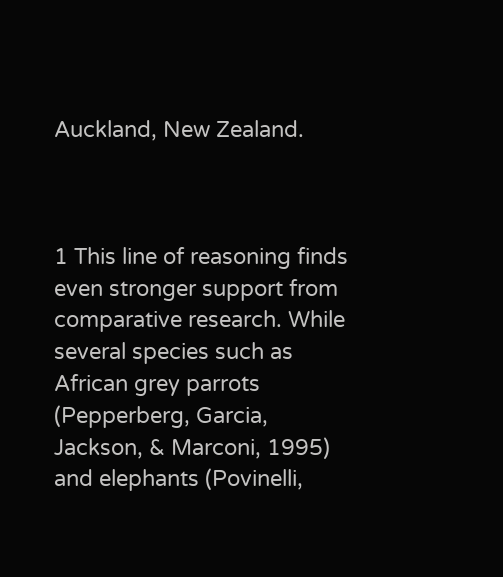Auckland, New Zealand.



1 This line of reasoning finds even stronger support from comparative research. While several species such as African grey parrots (Pepperberg, Garcia, Jackson, & Marconi, 1995) and elephants (Povinelli,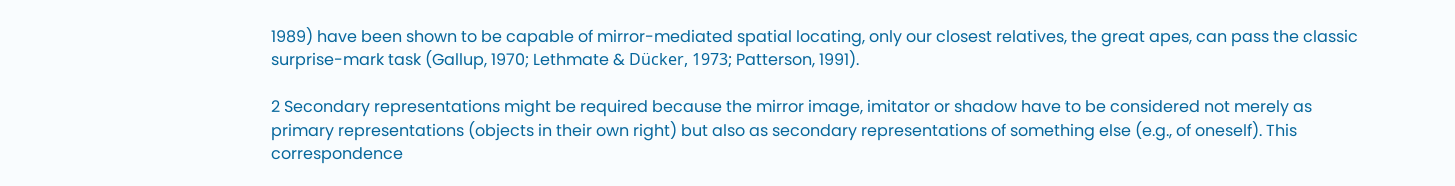1989) have been shown to be capable of mirror-mediated spatial locating, only our closest relatives, the great apes, can pass the classic surprise-mark task (Gallup, 1970; Lethmate & Dücker, 1973; Patterson, 1991).

2 Secondary representations might be required because the mirror image, imitator or shadow have to be considered not merely as primary representations (objects in their own right) but also as secondary representations of something else (e.g., of oneself). This correspondence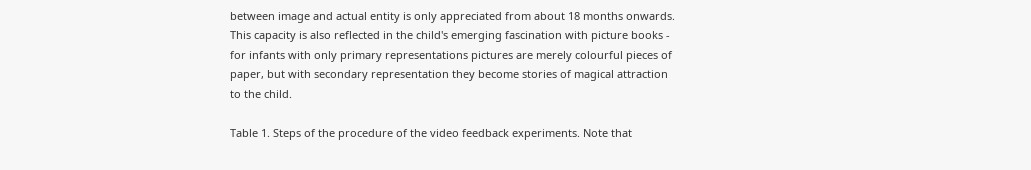between image and actual entity is only appreciated from about 18 months onwards. This capacity is also reflected in the child's emerging fascination with picture books - for infants with only primary representations pictures are merely colourful pieces of paper, but with secondary representation they become stories of magical attraction to the child.

Table 1. Steps of the procedure of the video feedback experiments. Note that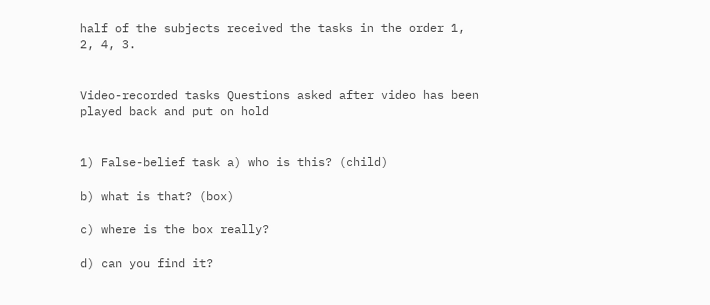half of the subjects received the tasks in the order 1, 2, 4, 3.


Video-recorded tasks Questions asked after video has been played back and put on hold


1) False-belief task a) who is this? (child)

b) what is that? (box)

c) where is the box really?

d) can you find it?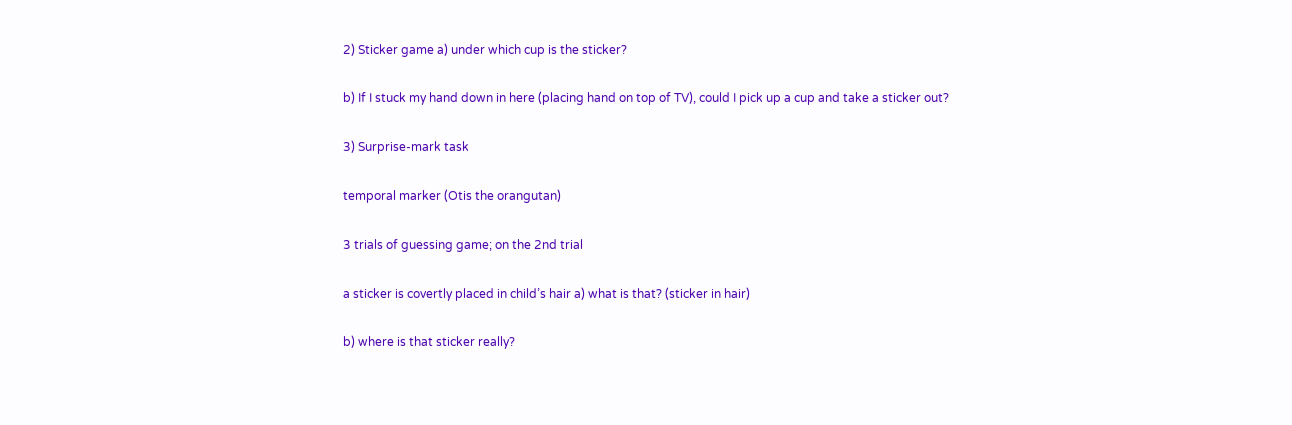2) Sticker game a) under which cup is the sticker?

b) If I stuck my hand down in here (placing hand on top of TV), could I pick up a cup and take a sticker out?

3) Surprise-mark task

temporal marker (Otis the orangutan)

3 trials of guessing game; on the 2nd trial

a sticker is covertly placed in child’s hair a) what is that? (sticker in hair)

b) where is that sticker really?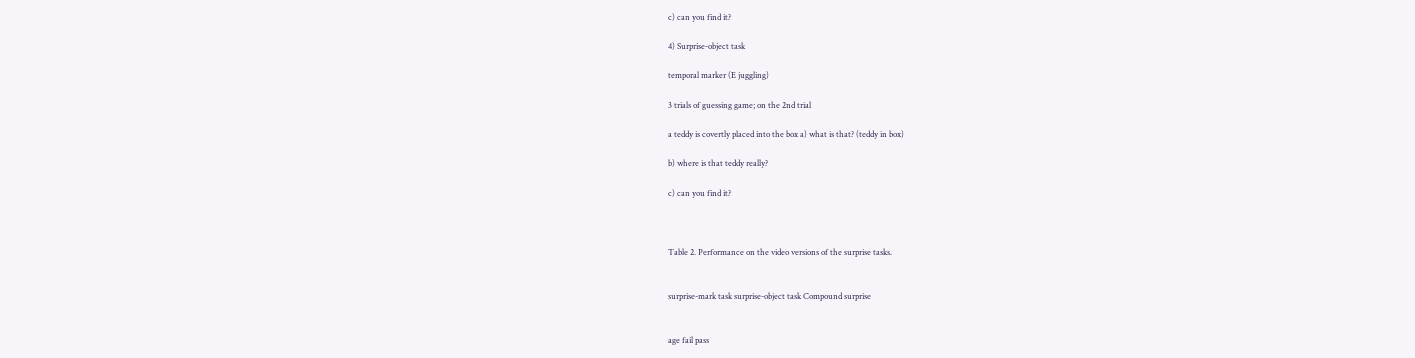c) can you find it?

4) Surprise-object task

temporal marker (E juggling)

3 trials of guessing game; on the 2nd trial

a teddy is covertly placed into the box a) what is that? (teddy in box)

b) where is that teddy really?

c) can you find it?



Table 2. Performance on the video versions of the surprise tasks.


surprise-mark task surprise-object task Compound surprise


age fail pass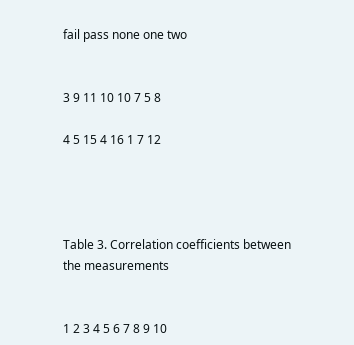fail pass none one two


3 9 11 10 10 7 5 8

4 5 15 4 16 1 7 12




Table 3. Correlation coefficients between the measurements


1 2 3 4 5 6 7 8 9 10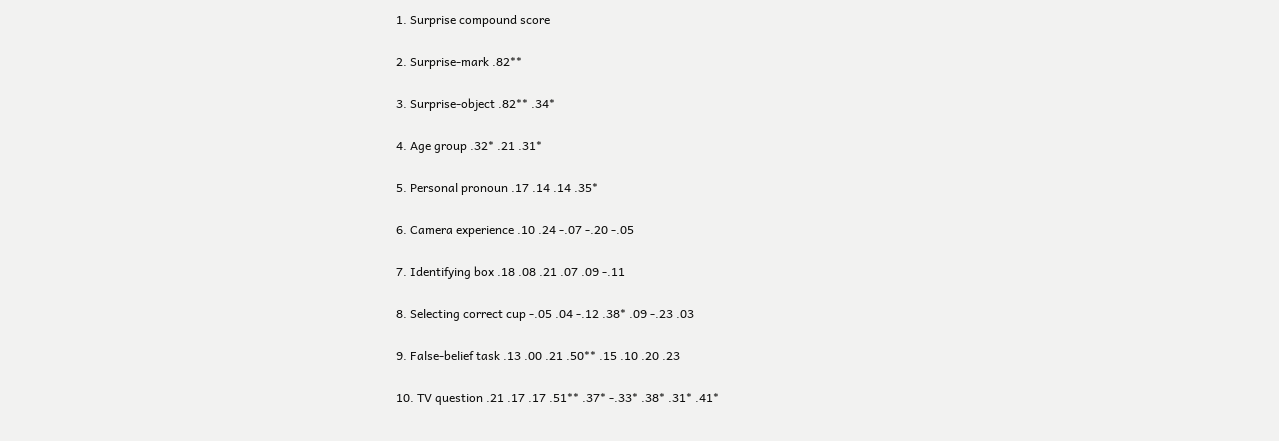1. Surprise compound score

2. Surprise-mark .82**

3. Surprise-object .82** .34*

4. Age group .32* .21 .31*

5. Personal pronoun .17 .14 .14 .35*

6. Camera experience .10 .24 -.07 -.20 -.05

7. Identifying box .18 .08 .21 .07 .09 -.11

8. Selecting correct cup -.05 .04 -.12 .38* .09 -.23 .03

9. False-belief task .13 .00 .21 .50** .15 .10 .20 .23

10. TV question .21 .17 .17 .51** .37* -.33* .38* .31* .41*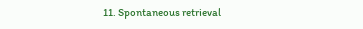11. Spontaneous retrieval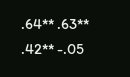.64** .63** .42** -.05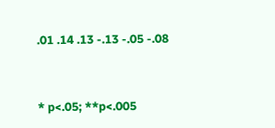.01 .14 .13 -.13 -.05 -.08


* p<.05; **p<.005